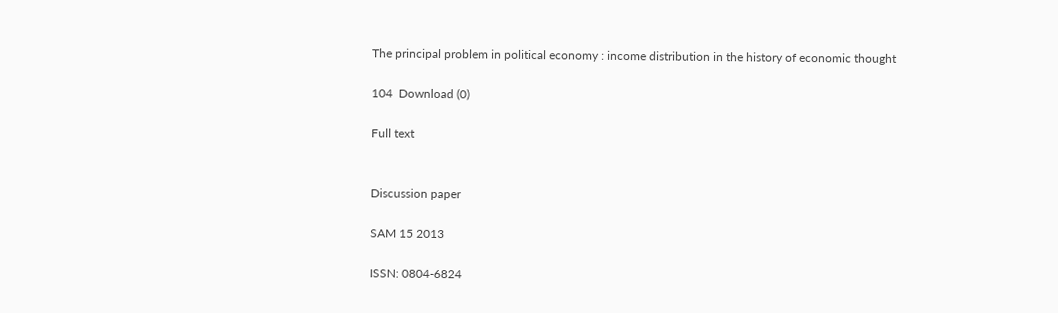The principal problem in political economy : income distribution in the history of economic thought

104  Download (0)

Full text


Discussion paper

SAM 15 2013

ISSN: 0804-6824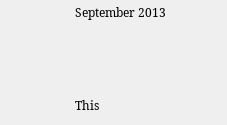September 2013



This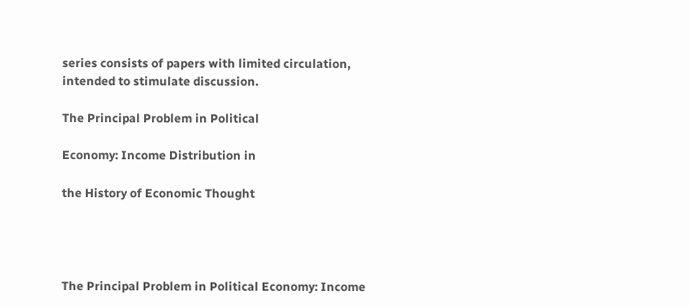series consists of papers with limited circulation, intended to stimulate discussion.

The Principal Problem in Political

Economy: Income Distribution in

the History of Economic Thought




The Principal Problem in Political Economy: Income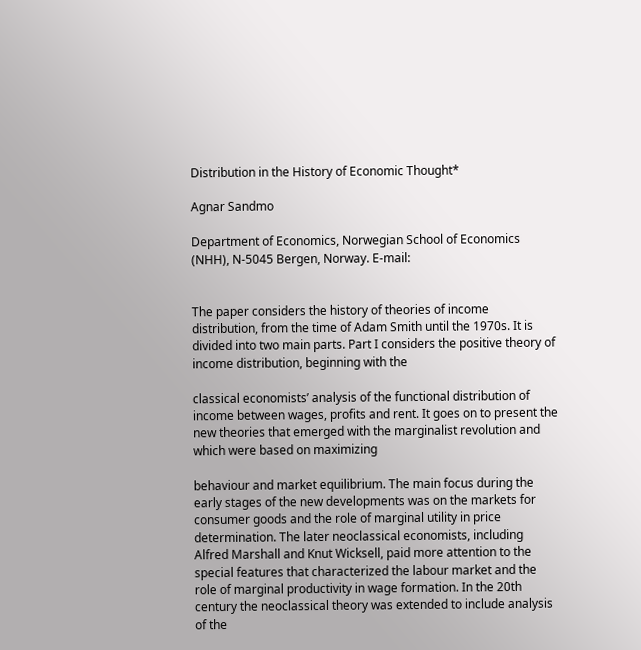Distribution in the History of Economic Thought*

Agnar Sandmo

Department of Economics, Norwegian School of Economics (NHH), N-5045 Bergen, Norway. E-mail:


The paper considers the history of theories of income distribution, from the time of Adam Smith until the 1970s. It is divided into two main parts. Part I considers the positive theory of income distribution, beginning with the

classical economists’ analysis of the functional distribution of income between wages, profits and rent. It goes on to present the new theories that emerged with the marginalist revolution and which were based on maximizing

behaviour and market equilibrium. The main focus during the early stages of the new developments was on the markets for consumer goods and the role of marginal utility in price determination. The later neoclassical economists, including Alfred Marshall and Knut Wicksell, paid more attention to the special features that characterized the labour market and the role of marginal productivity in wage formation. In the 20th century the neoclassical theory was extended to include analysis of the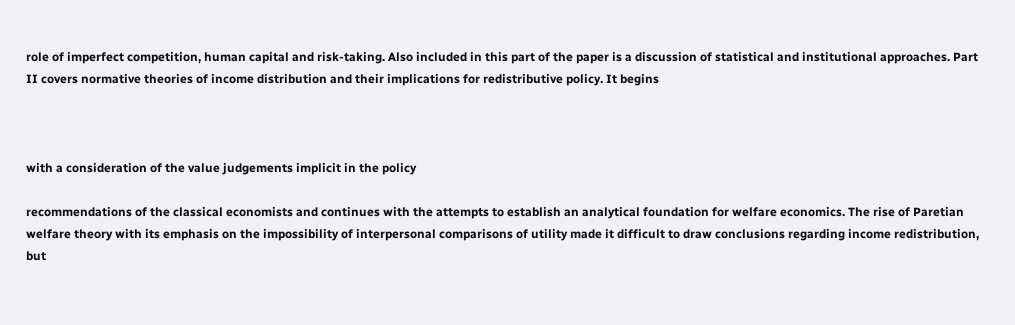role of imperfect competition, human capital and risk-taking. Also included in this part of the paper is a discussion of statistical and institutional approaches. Part II covers normative theories of income distribution and their implications for redistributive policy. It begins



with a consideration of the value judgements implicit in the policy

recommendations of the classical economists and continues with the attempts to establish an analytical foundation for welfare economics. The rise of Paretian welfare theory with its emphasis on the impossibility of interpersonal comparisons of utility made it difficult to draw conclusions regarding income redistribution, but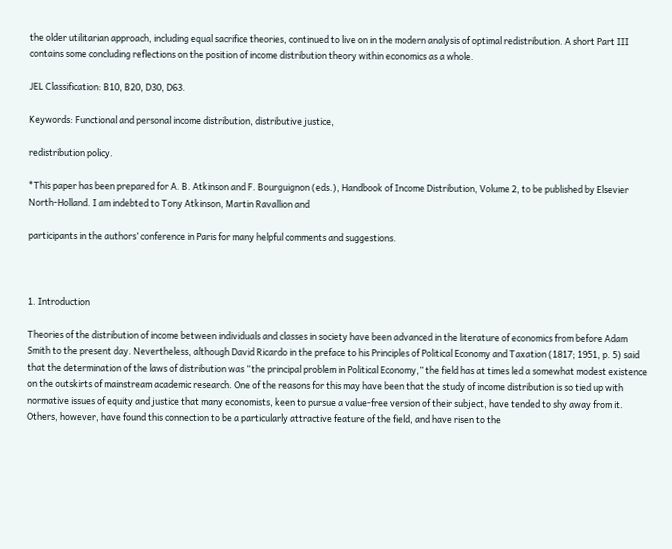the older utilitarian approach, including equal sacrifice theories, continued to live on in the modern analysis of optimal redistribution. A short Part III contains some concluding reflections on the position of income distribution theory within economics as a whole.

JEL Classification: B10, B20, D30, D63.

Keywords: Functional and personal income distribution, distributive justice,

redistribution policy.

*This paper has been prepared for A. B. Atkinson and F. Bourguignon (eds.), Handbook of Income Distribution, Volume 2, to be published by Elsevier North-Holland. I am indebted to Tony Atkinson, Martin Ravallion and

participants in the authors’ conference in Paris for many helpful comments and suggestions.



1. Introduction

Theories of the distribution of income between individuals and classes in society have been advanced in the literature of economics from before Adam Smith to the present day. Nevertheless, although David Ricardo in the preface to his Principles of Political Economy and Taxation (1817; 1951, p. 5) said that the determination of the laws of distribution was “the principal problem in Political Economy,” the field has at times led a somewhat modest existence on the outskirts of mainstream academic research. One of the reasons for this may have been that the study of income distribution is so tied up with normative issues of equity and justice that many economists, keen to pursue a value-free version of their subject, have tended to shy away from it. Others, however, have found this connection to be a particularly attractive feature of the field, and have risen to the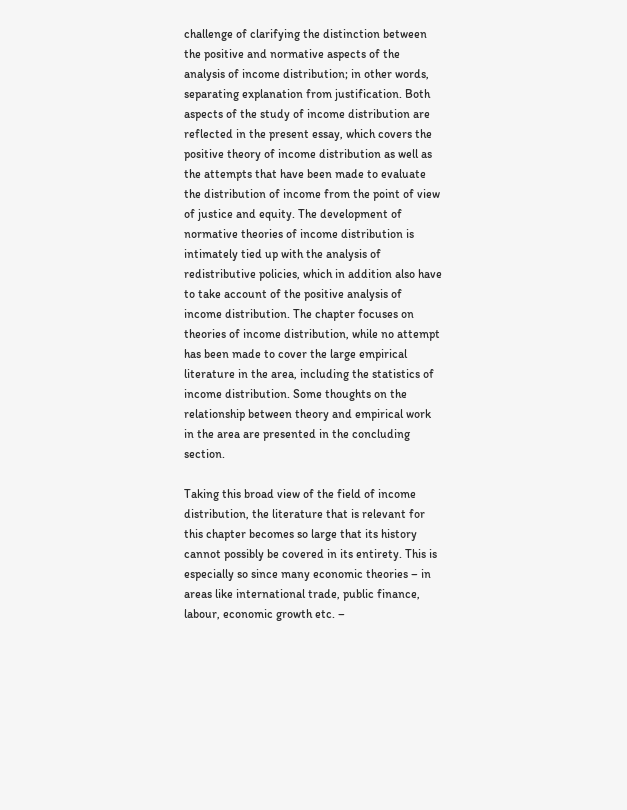challenge of clarifying the distinction between the positive and normative aspects of the analysis of income distribution; in other words, separating explanation from justification. Both aspects of the study of income distribution are reflected in the present essay, which covers the positive theory of income distribution as well as the attempts that have been made to evaluate the distribution of income from the point of view of justice and equity. The development of normative theories of income distribution is intimately tied up with the analysis of redistributive policies, which in addition also have to take account of the positive analysis of income distribution. The chapter focuses on theories of income distribution, while no attempt has been made to cover the large empirical literature in the area, including the statistics of income distribution. Some thoughts on the relationship between theory and empirical work in the area are presented in the concluding section.

Taking this broad view of the field of income distribution, the literature that is relevant for this chapter becomes so large that its history cannot possibly be covered in its entirety. This is especially so since many economic theories – in areas like international trade, public finance, labour, economic growth etc. –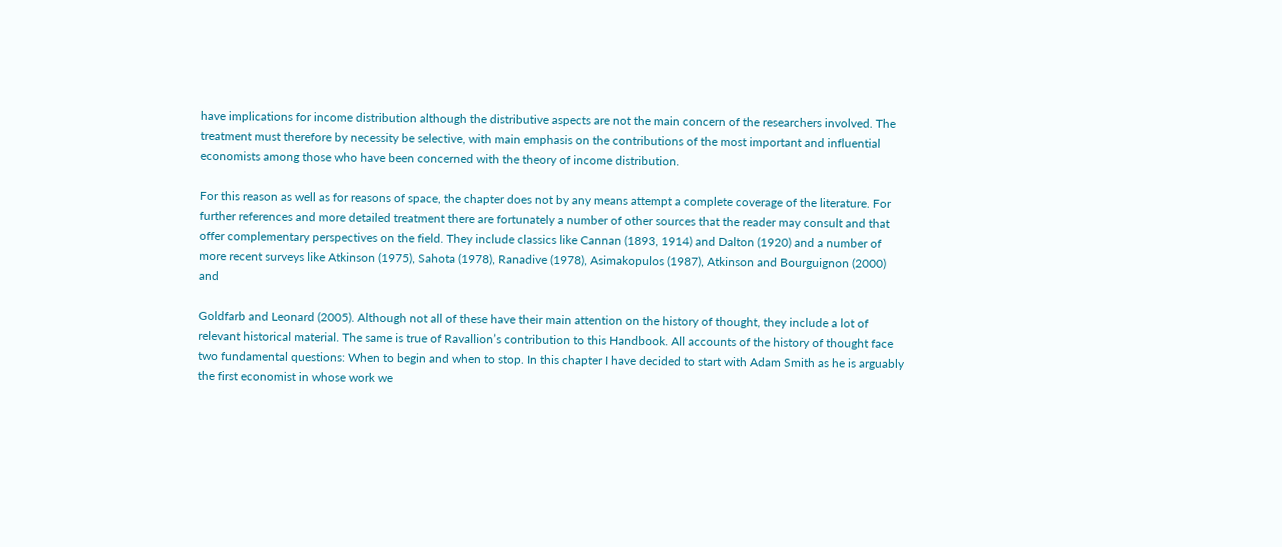have implications for income distribution although the distributive aspects are not the main concern of the researchers involved. The treatment must therefore by necessity be selective, with main emphasis on the contributions of the most important and influential economists among those who have been concerned with the theory of income distribution.

For this reason as well as for reasons of space, the chapter does not by any means attempt a complete coverage of the literature. For further references and more detailed treatment there are fortunately a number of other sources that the reader may consult and that offer complementary perspectives on the field. They include classics like Cannan (1893, 1914) and Dalton (1920) and a number of more recent surveys like Atkinson (1975), Sahota (1978), Ranadive (1978), Asimakopulos (1987), Atkinson and Bourguignon (2000) and

Goldfarb and Leonard (2005). Although not all of these have their main attention on the history of thought, they include a lot of relevant historical material. The same is true of Ravallion’s contribution to this Handbook. All accounts of the history of thought face two fundamental questions: When to begin and when to stop. In this chapter I have decided to start with Adam Smith as he is arguably the first economist in whose work we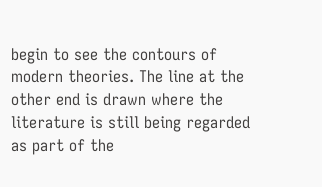begin to see the contours of modern theories. The line at the other end is drawn where the literature is still being regarded as part of the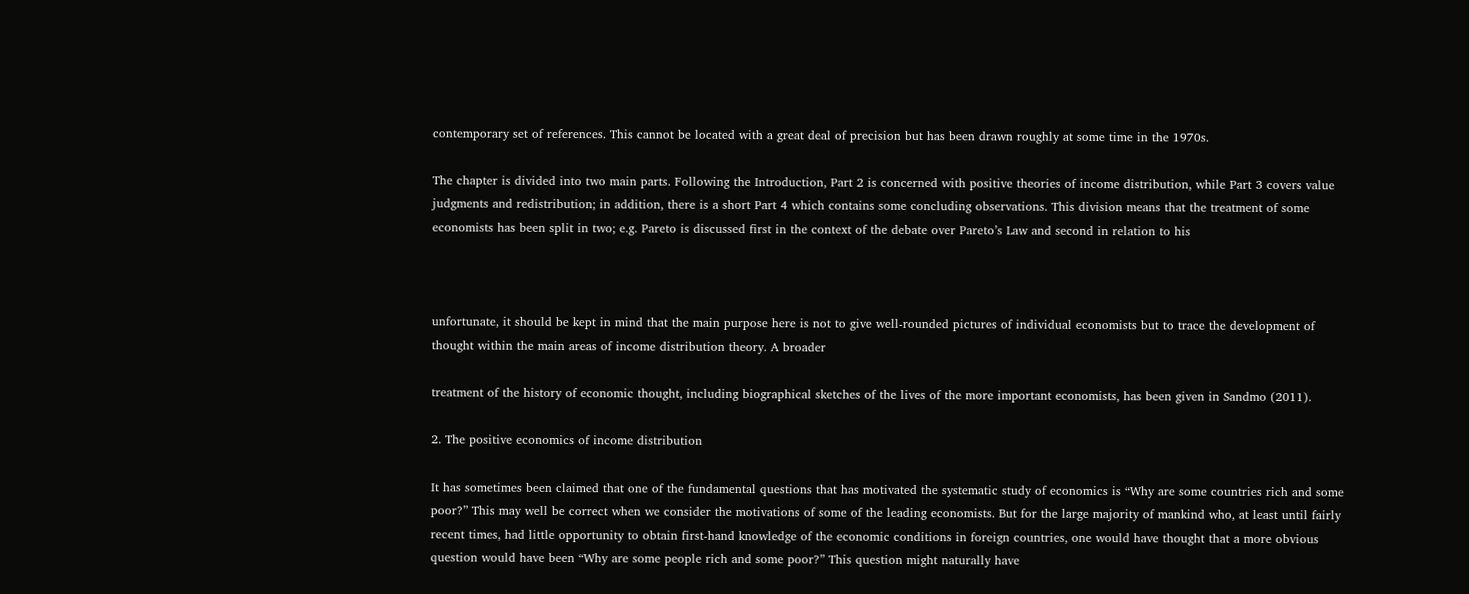contemporary set of references. This cannot be located with a great deal of precision but has been drawn roughly at some time in the 1970s.

The chapter is divided into two main parts. Following the Introduction, Part 2 is concerned with positive theories of income distribution, while Part 3 covers value judgments and redistribution; in addition, there is a short Part 4 which contains some concluding observations. This division means that the treatment of some economists has been split in two; e.g. Pareto is discussed first in the context of the debate over Pareto’s Law and second in relation to his



unfortunate, it should be kept in mind that the main purpose here is not to give well-rounded pictures of individual economists but to trace the development of thought within the main areas of income distribution theory. A broader

treatment of the history of economic thought, including biographical sketches of the lives of the more important economists, has been given in Sandmo (2011).

2. The positive economics of income distribution

It has sometimes been claimed that one of the fundamental questions that has motivated the systematic study of economics is “Why are some countries rich and some poor?” This may well be correct when we consider the motivations of some of the leading economists. But for the large majority of mankind who, at least until fairly recent times, had little opportunity to obtain first-hand knowledge of the economic conditions in foreign countries, one would have thought that a more obvious question would have been “Why are some people rich and some poor?” This question might naturally have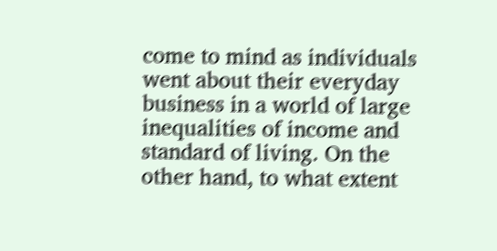come to mind as individuals went about their everyday business in a world of large inequalities of income and standard of living. On the other hand, to what extent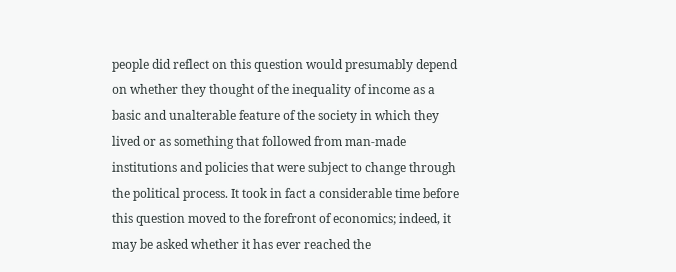people did reflect on this question would presumably depend on whether they thought of the inequality of income as a basic and unalterable feature of the society in which they lived or as something that followed from man-made institutions and policies that were subject to change through the political process. It took in fact a considerable time before this question moved to the forefront of economics; indeed, it may be asked whether it has ever reached the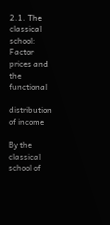2.1. The classical school: Factor prices and the functional

distribution of income

By the classical school of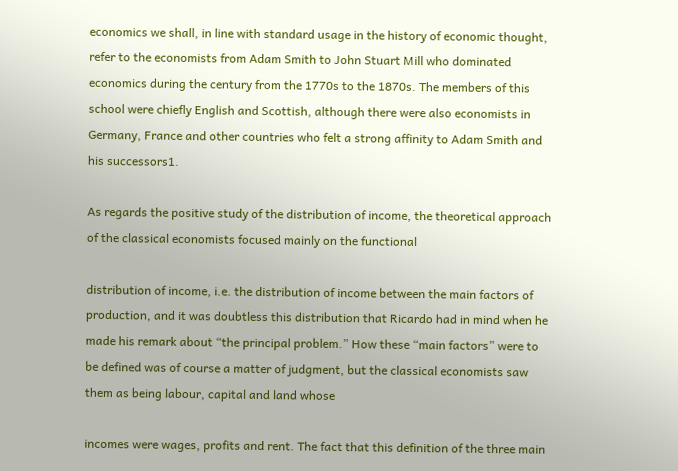economics we shall, in line with standard usage in the history of economic thought, refer to the economists from Adam Smith to John Stuart Mill who dominated economics during the century from the 1770s to the 1870s. The members of this school were chiefly English and Scottish, although there were also economists in Germany, France and other countries who felt a strong affinity to Adam Smith and his successors1.

As regards the positive study of the distribution of income, the theoretical approach of the classical economists focused mainly on the functional

distribution of income, i.e. the distribution of income between the main factors of production, and it was doubtless this distribution that Ricardo had in mind when he made his remark about “the principal problem.” How these “main factors” were to be defined was of course a matter of judgment, but the classical economists saw them as being labour, capital and land whose

incomes were wages, profits and rent. The fact that this definition of the three main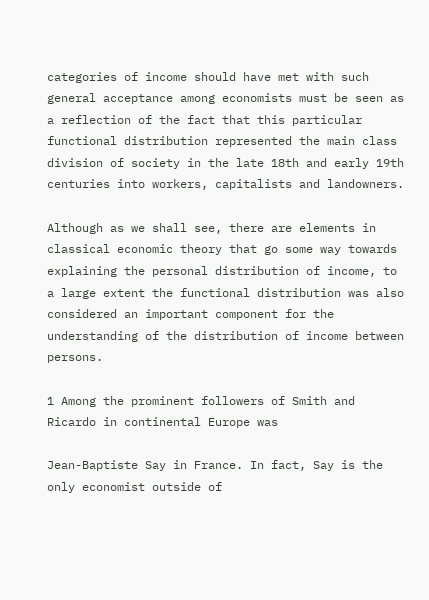categories of income should have met with such general acceptance among economists must be seen as a reflection of the fact that this particular functional distribution represented the main class division of society in the late 18th and early 19th centuries into workers, capitalists and landowners.

Although as we shall see, there are elements in classical economic theory that go some way towards explaining the personal distribution of income, to a large extent the functional distribution was also considered an important component for the understanding of the distribution of income between persons.

1 Among the prominent followers of Smith and Ricardo in continental Europe was

Jean-Baptiste Say in France. In fact, Say is the only economist outside of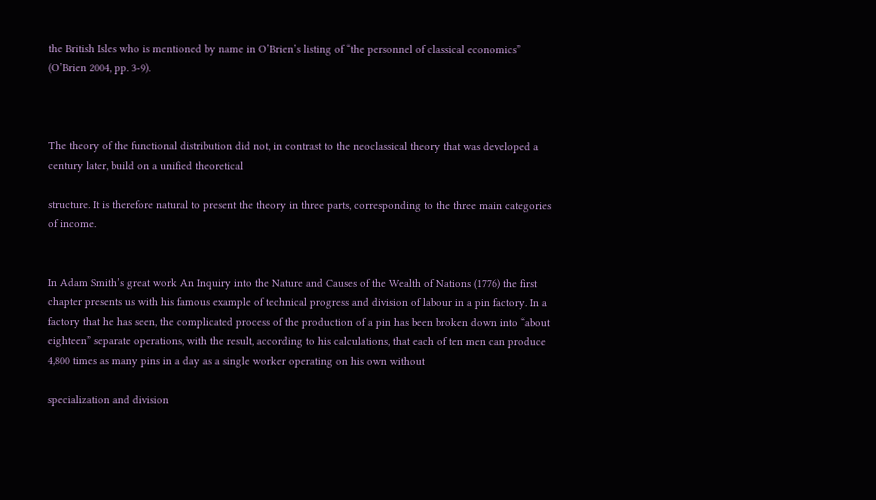the British Isles who is mentioned by name in O’Brien’s listing of “the personnel of classical economics” (O’Brien 2004, pp. 3-9).



The theory of the functional distribution did not, in contrast to the neoclassical theory that was developed a century later, build on a unified theoretical

structure. It is therefore natural to present the theory in three parts, corresponding to the three main categories of income.


In Adam Smith’s great work An Inquiry into the Nature and Causes of the Wealth of Nations (1776) the first chapter presents us with his famous example of technical progress and division of labour in a pin factory. In a factory that he has seen, the complicated process of the production of a pin has been broken down into “about eighteen” separate operations, with the result, according to his calculations, that each of ten men can produce 4,800 times as many pins in a day as a single worker operating on his own without

specialization and division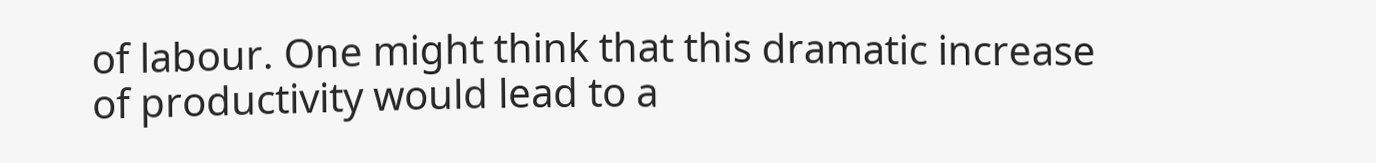of labour. One might think that this dramatic increase of productivity would lead to a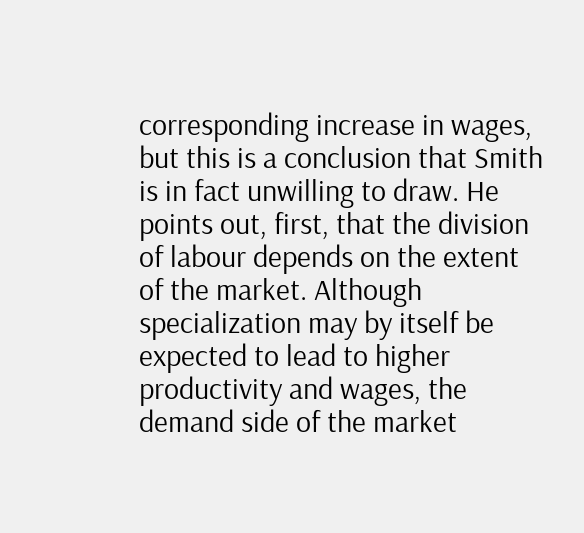corresponding increase in wages, but this is a conclusion that Smith is in fact unwilling to draw. He points out, first, that the division of labour depends on the extent of the market. Although specialization may by itself be expected to lead to higher productivity and wages, the demand side of the market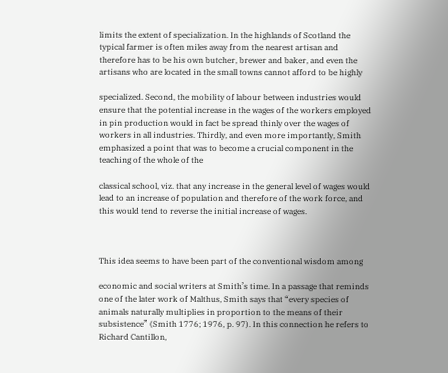limits the extent of specialization. In the highlands of Scotland the typical farmer is often miles away from the nearest artisan and therefore has to be his own butcher, brewer and baker, and even the artisans who are located in the small towns cannot afford to be highly

specialized. Second, the mobility of labour between industries would ensure that the potential increase in the wages of the workers employed in pin production would in fact be spread thinly over the wages of workers in all industries. Thirdly, and even more importantly, Smith emphasized a point that was to become a crucial component in the teaching of the whole of the

classical school, viz. that any increase in the general level of wages would lead to an increase of population and therefore of the work force, and this would tend to reverse the initial increase of wages.



This idea seems to have been part of the conventional wisdom among

economic and social writers at Smith’s time. In a passage that reminds one of the later work of Malthus, Smith says that “every species of animals naturally multiplies in proportion to the means of their subsistence” (Smith 1776; 1976, p. 97). In this connection he refers to Richard Cantillon,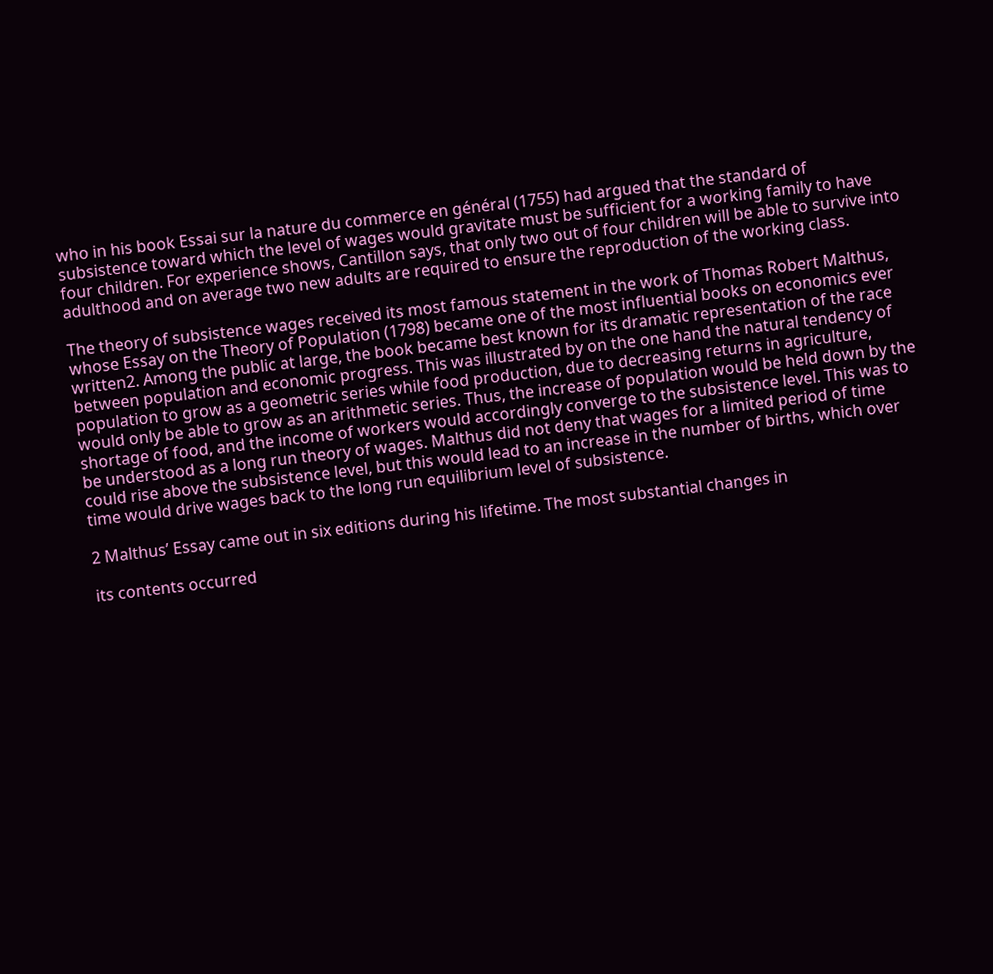who in his book Essai sur la nature du commerce en général (1755) had argued that the standard of subsistence toward which the level of wages would gravitate must be sufficient for a working family to have four children. For experience shows, Cantillon says, that only two out of four children will be able to survive into adulthood and on average two new adults are required to ensure the reproduction of the working class.

The theory of subsistence wages received its most famous statement in the work of Thomas Robert Malthus, whose Essay on the Theory of Population (1798) became one of the most influential books on economics ever written2. Among the public at large, the book became best known for its dramatic representation of the race between population and economic progress. This was illustrated by on the one hand the natural tendency of population to grow as a geometric series while food production, due to decreasing returns in agriculture, would only be able to grow as an arithmetic series. Thus, the increase of population would be held down by the shortage of food, and the income of workers would accordingly converge to the subsistence level. This was to be understood as a long run theory of wages. Malthus did not deny that wages for a limited period of time could rise above the subsistence level, but this would lead to an increase in the number of births, which over time would drive wages back to the long run equilibrium level of subsistence.

2 Malthus’ Essay came out in six editions during his lifetime. The most substantial changes in

its contents occurred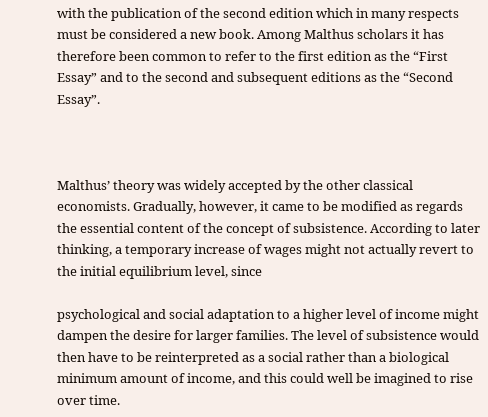with the publication of the second edition which in many respects must be considered a new book. Among Malthus scholars it has therefore been common to refer to the first edition as the “First Essay” and to the second and subsequent editions as the “Second Essay”.



Malthus’ theory was widely accepted by the other classical economists. Gradually, however, it came to be modified as regards the essential content of the concept of subsistence. According to later thinking, a temporary increase of wages might not actually revert to the initial equilibrium level, since

psychological and social adaptation to a higher level of income might dampen the desire for larger families. The level of subsistence would then have to be reinterpreted as a social rather than a biological minimum amount of income, and this could well be imagined to rise over time.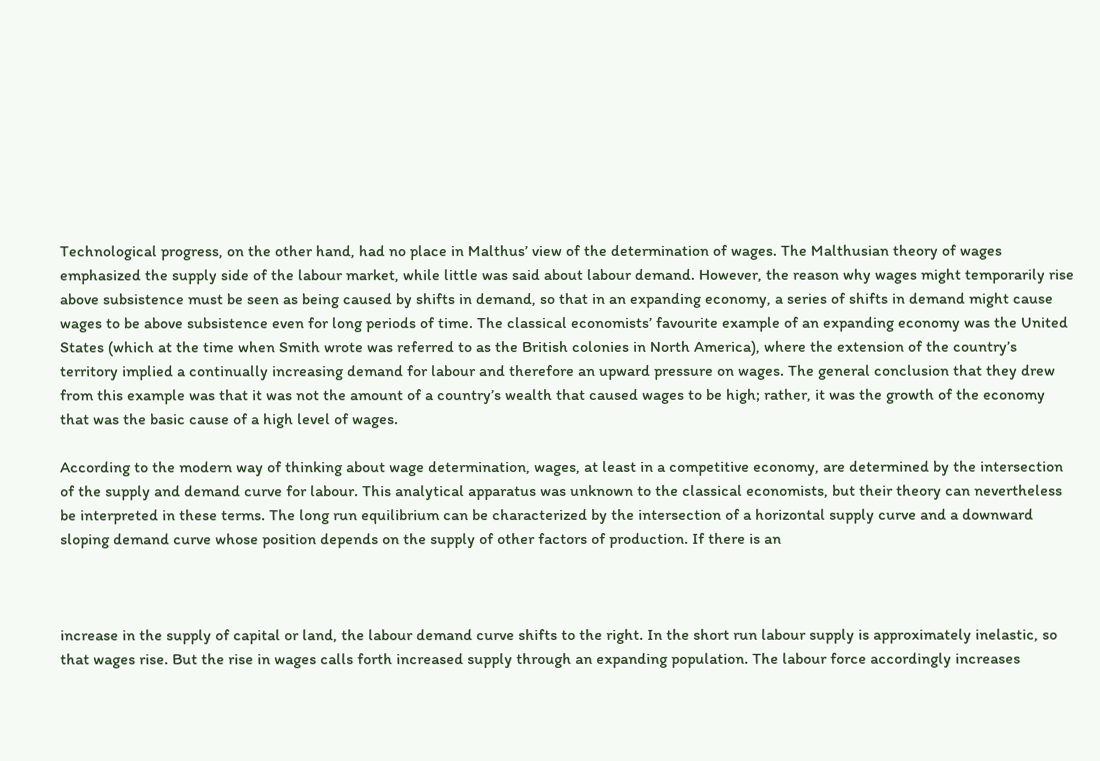Technological progress, on the other hand, had no place in Malthus’ view of the determination of wages. The Malthusian theory of wages emphasized the supply side of the labour market, while little was said about labour demand. However, the reason why wages might temporarily rise above subsistence must be seen as being caused by shifts in demand, so that in an expanding economy, a series of shifts in demand might cause wages to be above subsistence even for long periods of time. The classical economists’ favourite example of an expanding economy was the United States (which at the time when Smith wrote was referred to as the British colonies in North America), where the extension of the country’s territory implied a continually increasing demand for labour and therefore an upward pressure on wages. The general conclusion that they drew from this example was that it was not the amount of a country’s wealth that caused wages to be high; rather, it was the growth of the economy that was the basic cause of a high level of wages.

According to the modern way of thinking about wage determination, wages, at least in a competitive economy, are determined by the intersection of the supply and demand curve for labour. This analytical apparatus was unknown to the classical economists, but their theory can nevertheless be interpreted in these terms. The long run equilibrium can be characterized by the intersection of a horizontal supply curve and a downward sloping demand curve whose position depends on the supply of other factors of production. If there is an



increase in the supply of capital or land, the labour demand curve shifts to the right. In the short run labour supply is approximately inelastic, so that wages rise. But the rise in wages calls forth increased supply through an expanding population. The labour force accordingly increases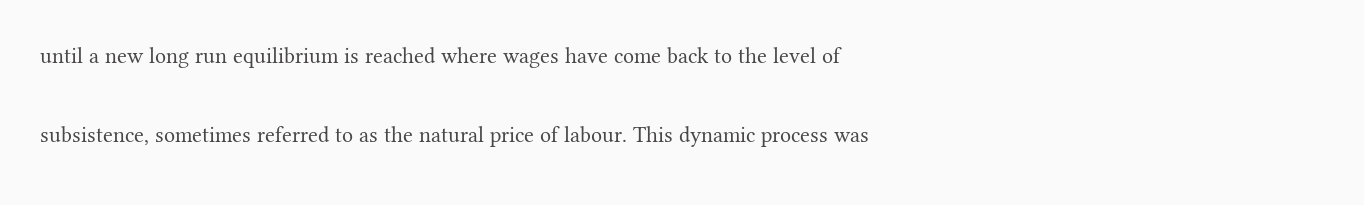until a new long run equilibrium is reached where wages have come back to the level of

subsistence, sometimes referred to as the natural price of labour. This dynamic process was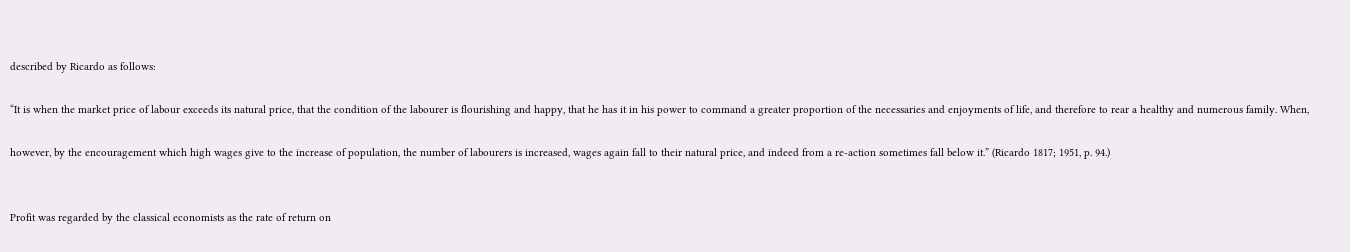described by Ricardo as follows:

“It is when the market price of labour exceeds its natural price, that the condition of the labourer is flourishing and happy, that he has it in his power to command a greater proportion of the necessaries and enjoyments of life, and therefore to rear a healthy and numerous family. When,

however, by the encouragement which high wages give to the increase of population, the number of labourers is increased, wages again fall to their natural price, and indeed from a re-action sometimes fall below it.” (Ricardo 1817; 1951, p. 94.)


Profit was regarded by the classical economists as the rate of return on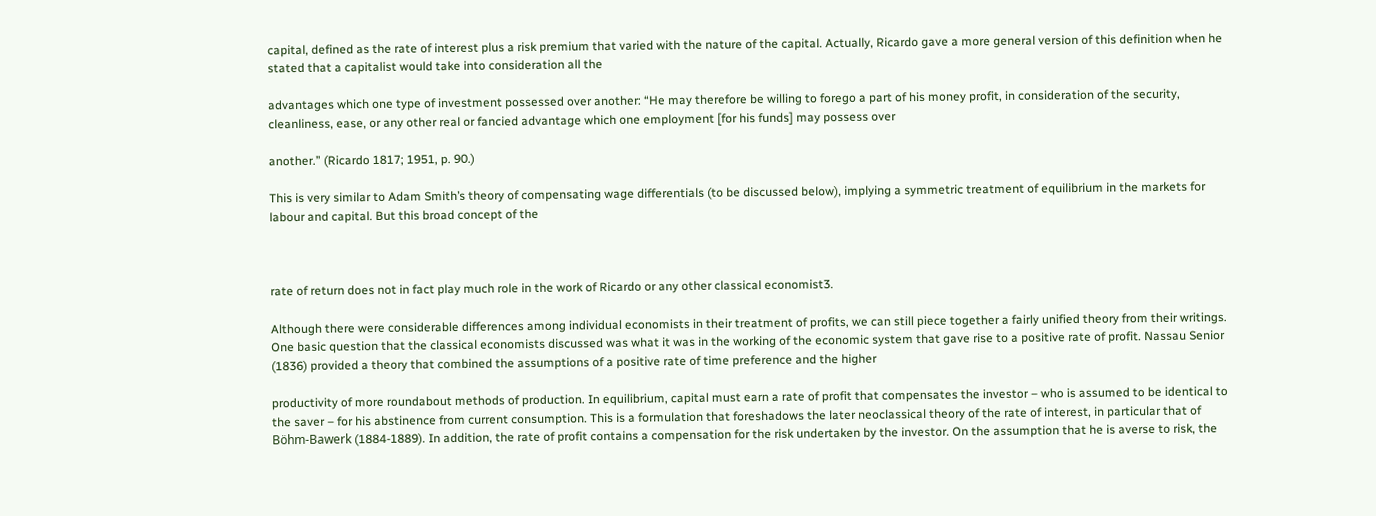capital, defined as the rate of interest plus a risk premium that varied with the nature of the capital. Actually, Ricardo gave a more general version of this definition when he stated that a capitalist would take into consideration all the

advantages which one type of investment possessed over another: “He may therefore be willing to forego a part of his money profit, in consideration of the security, cleanliness, ease, or any other real or fancied advantage which one employment [for his funds] may possess over

another.” (Ricardo 1817; 1951, p. 90.)

This is very similar to Adam Smith’s theory of compensating wage differentials (to be discussed below), implying a symmetric treatment of equilibrium in the markets for labour and capital. But this broad concept of the



rate of return does not in fact play much role in the work of Ricardo or any other classical economist3.

Although there were considerable differences among individual economists in their treatment of profits, we can still piece together a fairly unified theory from their writings. One basic question that the classical economists discussed was what it was in the working of the economic system that gave rise to a positive rate of profit. Nassau Senior (1836) provided a theory that combined the assumptions of a positive rate of time preference and the higher

productivity of more roundabout methods of production. In equilibrium, capital must earn a rate of profit that compensates the investor – who is assumed to be identical to the saver – for his abstinence from current consumption. This is a formulation that foreshadows the later neoclassical theory of the rate of interest, in particular that of Böhm-Bawerk (1884-1889). In addition, the rate of profit contains a compensation for the risk undertaken by the investor. On the assumption that he is averse to risk, the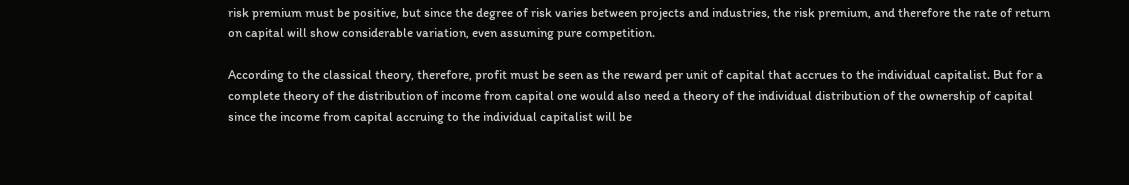risk premium must be positive, but since the degree of risk varies between projects and industries, the risk premium, and therefore the rate of return on capital will show considerable variation, even assuming pure competition.

According to the classical theory, therefore, profit must be seen as the reward per unit of capital that accrues to the individual capitalist. But for a complete theory of the distribution of income from capital one would also need a theory of the individual distribution of the ownership of capital since the income from capital accruing to the individual capitalist will be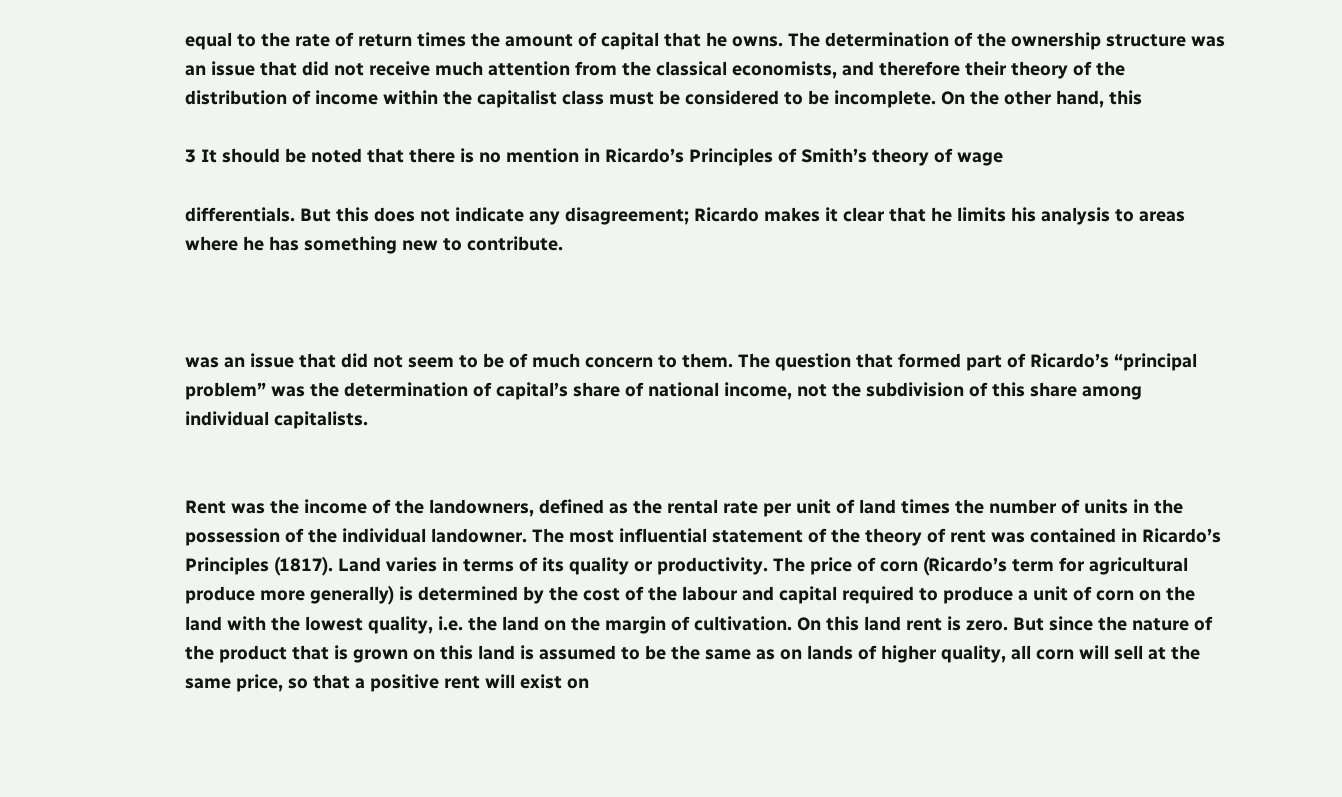equal to the rate of return times the amount of capital that he owns. The determination of the ownership structure was an issue that did not receive much attention from the classical economists, and therefore their theory of the distribution of income within the capitalist class must be considered to be incomplete. On the other hand, this

3 It should be noted that there is no mention in Ricardo’s Principles of Smith’s theory of wage

differentials. But this does not indicate any disagreement; Ricardo makes it clear that he limits his analysis to areas where he has something new to contribute.



was an issue that did not seem to be of much concern to them. The question that formed part of Ricardo’s “principal problem” was the determination of capital’s share of national income, not the subdivision of this share among individual capitalists.


Rent was the income of the landowners, defined as the rental rate per unit of land times the number of units in the possession of the individual landowner. The most influential statement of the theory of rent was contained in Ricardo’s Principles (1817). Land varies in terms of its quality or productivity. The price of corn (Ricardo’s term for agricultural produce more generally) is determined by the cost of the labour and capital required to produce a unit of corn on the land with the lowest quality, i.e. the land on the margin of cultivation. On this land rent is zero. But since the nature of the product that is grown on this land is assumed to be the same as on lands of higher quality, all corn will sell at the same price, so that a positive rent will exist on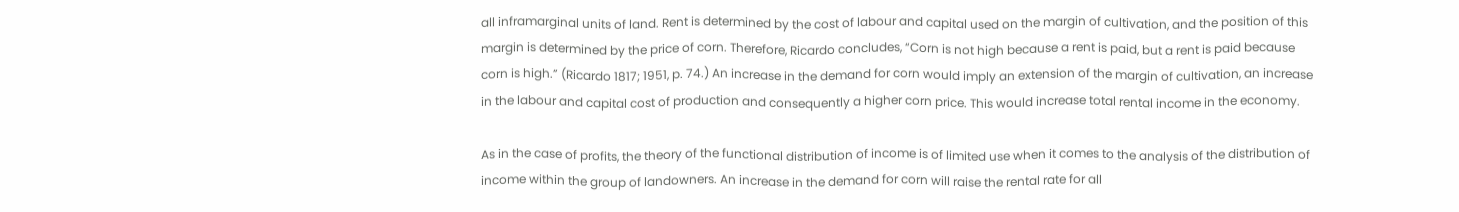all inframarginal units of land. Rent is determined by the cost of labour and capital used on the margin of cultivation, and the position of this margin is determined by the price of corn. Therefore, Ricardo concludes, “Corn is not high because a rent is paid, but a rent is paid because corn is high.” (Ricardo 1817; 1951, p. 74.) An increase in the demand for corn would imply an extension of the margin of cultivation, an increase in the labour and capital cost of production and consequently a higher corn price. This would increase total rental income in the economy.

As in the case of profits, the theory of the functional distribution of income is of limited use when it comes to the analysis of the distribution of income within the group of landowners. An increase in the demand for corn will raise the rental rate for all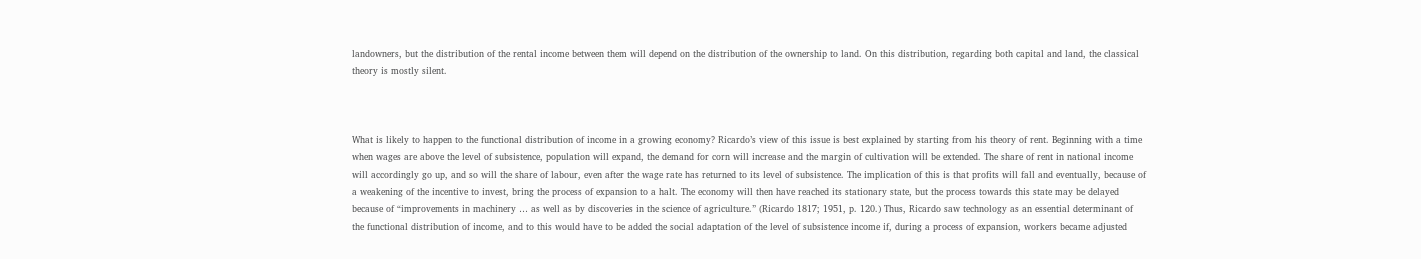landowners, but the distribution of the rental income between them will depend on the distribution of the ownership to land. On this distribution, regarding both capital and land, the classical theory is mostly silent.



What is likely to happen to the functional distribution of income in a growing economy? Ricardo’s view of this issue is best explained by starting from his theory of rent. Beginning with a time when wages are above the level of subsistence, population will expand, the demand for corn will increase and the margin of cultivation will be extended. The share of rent in national income will accordingly go up, and so will the share of labour, even after the wage rate has returned to its level of subsistence. The implication of this is that profits will fall and eventually, because of a weakening of the incentive to invest, bring the process of expansion to a halt. The economy will then have reached its stationary state, but the process towards this state may be delayed because of “improvements in machinery … as well as by discoveries in the science of agriculture.” (Ricardo 1817; 1951, p. 120.) Thus, Ricardo saw technology as an essential determinant of the functional distribution of income, and to this would have to be added the social adaptation of the level of subsistence income if, during a process of expansion, workers became adjusted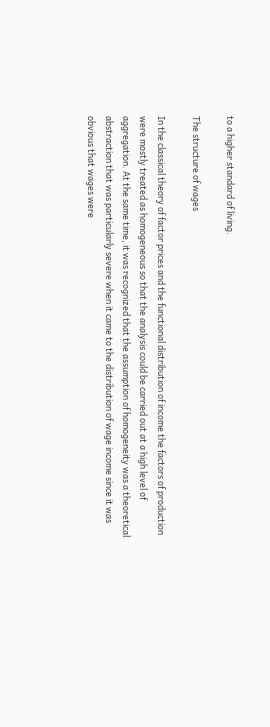to a higher standard of living.

The structure of wages

In the classical theory of factor prices and the functional distribution of income the factors of production were mostly treated as homogeneous so that the analysis could be carried out at a high level of aggregation. At the same time, it was recognized that the assumption of homogeneity was a theoretical abstraction that was particularly severe when it came to the distribution of wage income since it was obvious that wages were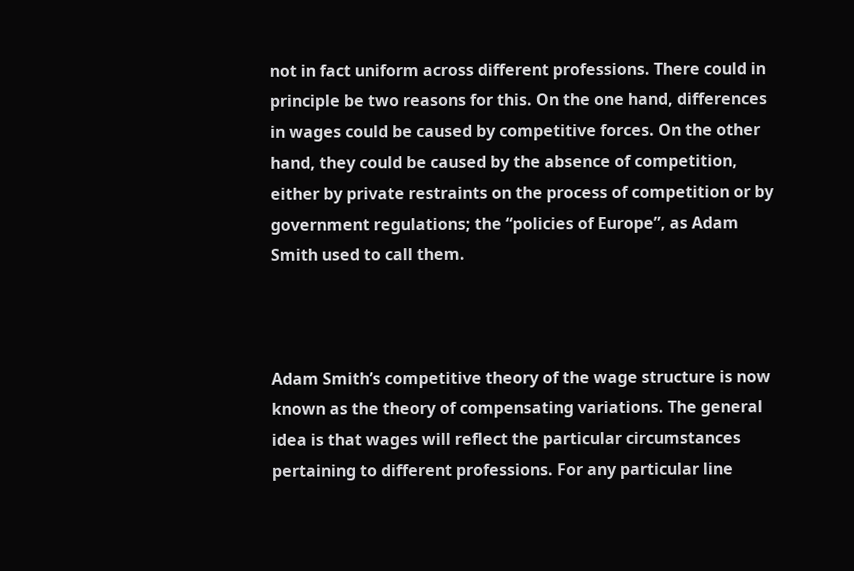not in fact uniform across different professions. There could in principle be two reasons for this. On the one hand, differences in wages could be caused by competitive forces. On the other hand, they could be caused by the absence of competition, either by private restraints on the process of competition or by government regulations; the “policies of Europe”, as Adam Smith used to call them.



Adam Smith’s competitive theory of the wage structure is now known as the theory of compensating variations. The general idea is that wages will reflect the particular circumstances pertaining to different professions. For any particular line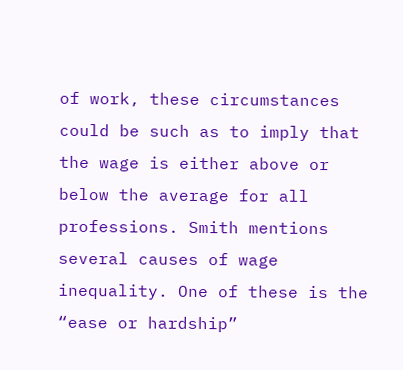of work, these circumstances could be such as to imply that the wage is either above or below the average for all professions. Smith mentions several causes of wage inequality. One of these is the “ease or hardship”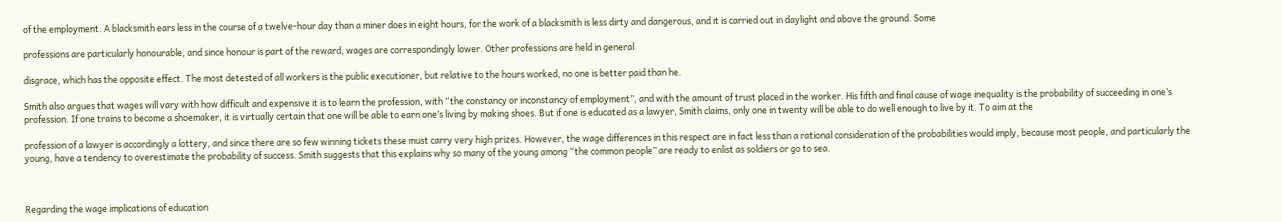of the employment. A blacksmith ears less in the course of a twelve-hour day than a miner does in eight hours, for the work of a blacksmith is less dirty and dangerous, and it is carried out in daylight and above the ground. Some

professions are particularly honourable, and since honour is part of the reward, wages are correspondingly lower. Other professions are held in general

disgrace, which has the opposite effect. The most detested of all workers is the public executioner, but relative to the hours worked, no one is better paid than he.

Smith also argues that wages will vary with how difficult and expensive it is to learn the profession, with “the constancy or inconstancy of employment”, and with the amount of trust placed in the worker. His fifth and final cause of wage inequality is the probability of succeeding in one’s profession. If one trains to become a shoemaker, it is virtually certain that one will be able to earn one’s living by making shoes. But if one is educated as a lawyer, Smith claims, only one in twenty will be able to do well enough to live by it. To aim at the

profession of a lawyer is accordingly a lottery, and since there are so few winning tickets these must carry very high prizes. However, the wage differences in this respect are in fact less than a rational consideration of the probabilities would imply, because most people, and particularly the young, have a tendency to overestimate the probability of success. Smith suggests that this explains why so many of the young among “the common people” are ready to enlist as soldiers or go to sea.



Regarding the wage implications of education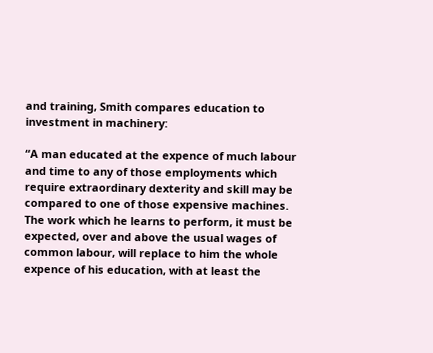and training, Smith compares education to investment in machinery:

“A man educated at the expence of much labour and time to any of those employments which require extraordinary dexterity and skill may be compared to one of those expensive machines. The work which he learns to perform, it must be expected, over and above the usual wages of common labour, will replace to him the whole expence of his education, with at least the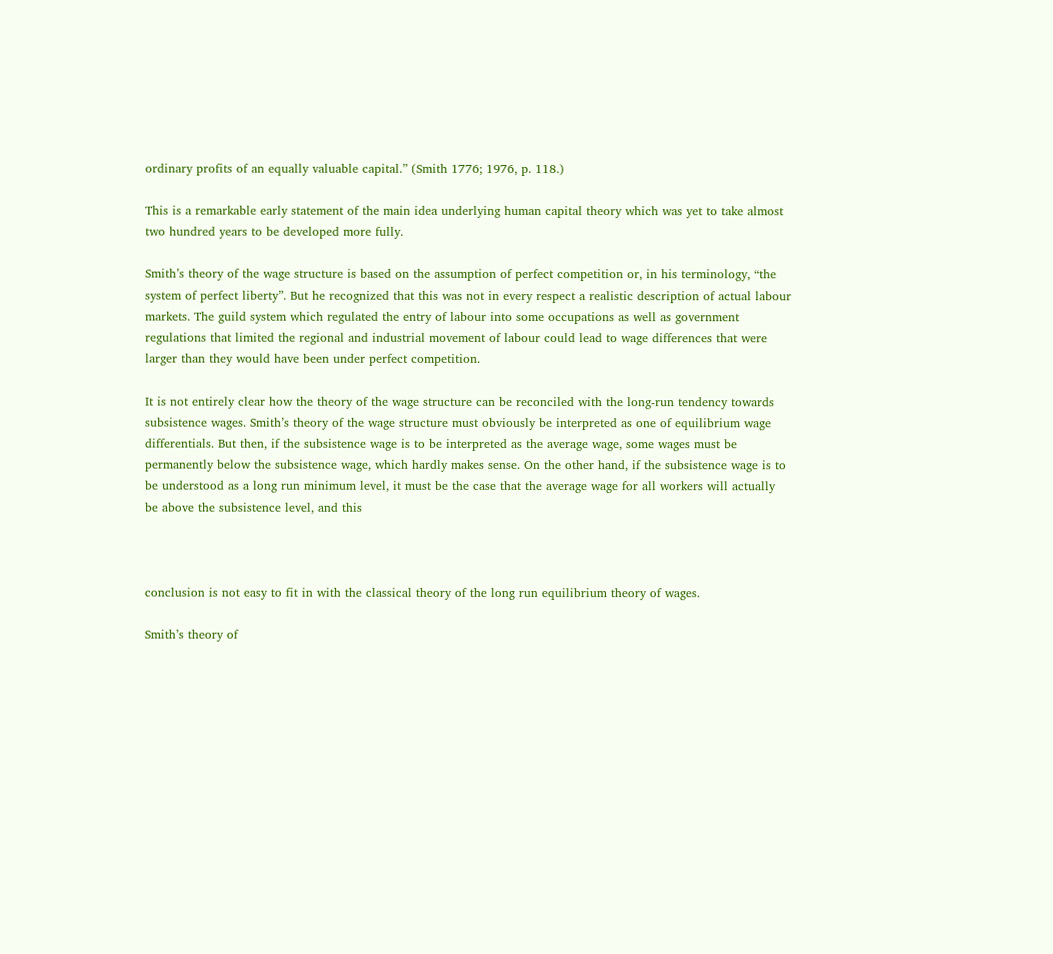ordinary profits of an equally valuable capital.” (Smith 1776; 1976, p. 118.)

This is a remarkable early statement of the main idea underlying human capital theory which was yet to take almost two hundred years to be developed more fully.

Smith’s theory of the wage structure is based on the assumption of perfect competition or, in his terminology, “the system of perfect liberty”. But he recognized that this was not in every respect a realistic description of actual labour markets. The guild system which regulated the entry of labour into some occupations as well as government regulations that limited the regional and industrial movement of labour could lead to wage differences that were larger than they would have been under perfect competition.

It is not entirely clear how the theory of the wage structure can be reconciled with the long-run tendency towards subsistence wages. Smith’s theory of the wage structure must obviously be interpreted as one of equilibrium wage differentials. But then, if the subsistence wage is to be interpreted as the average wage, some wages must be permanently below the subsistence wage, which hardly makes sense. On the other hand, if the subsistence wage is to be understood as a long run minimum level, it must be the case that the average wage for all workers will actually be above the subsistence level, and this



conclusion is not easy to fit in with the classical theory of the long run equilibrium theory of wages.

Smith’s theory of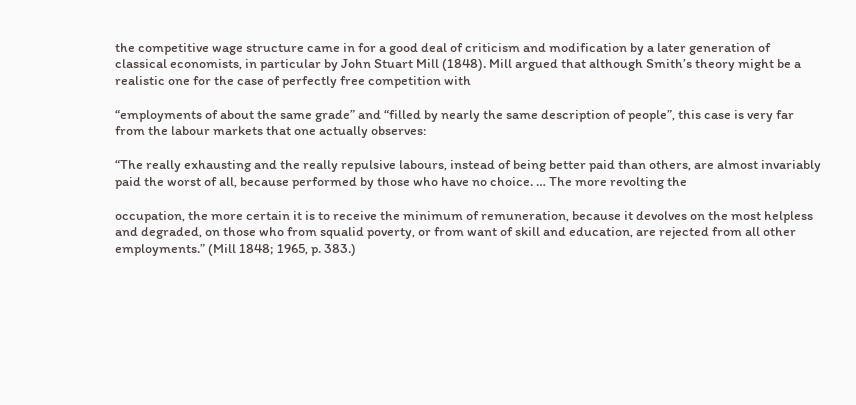the competitive wage structure came in for a good deal of criticism and modification by a later generation of classical economists, in particular by John Stuart Mill (1848). Mill argued that although Smith’s theory might be a realistic one for the case of perfectly free competition with

“employments of about the same grade” and “filled by nearly the same description of people”, this case is very far from the labour markets that one actually observes:

“The really exhausting and the really repulsive labours, instead of being better paid than others, are almost invariably paid the worst of all, because performed by those who have no choice. … The more revolting the

occupation, the more certain it is to receive the minimum of remuneration, because it devolves on the most helpless and degraded, on those who from squalid poverty, or from want of skill and education, are rejected from all other employments.” (Mill 1848; 1965, p. 383.)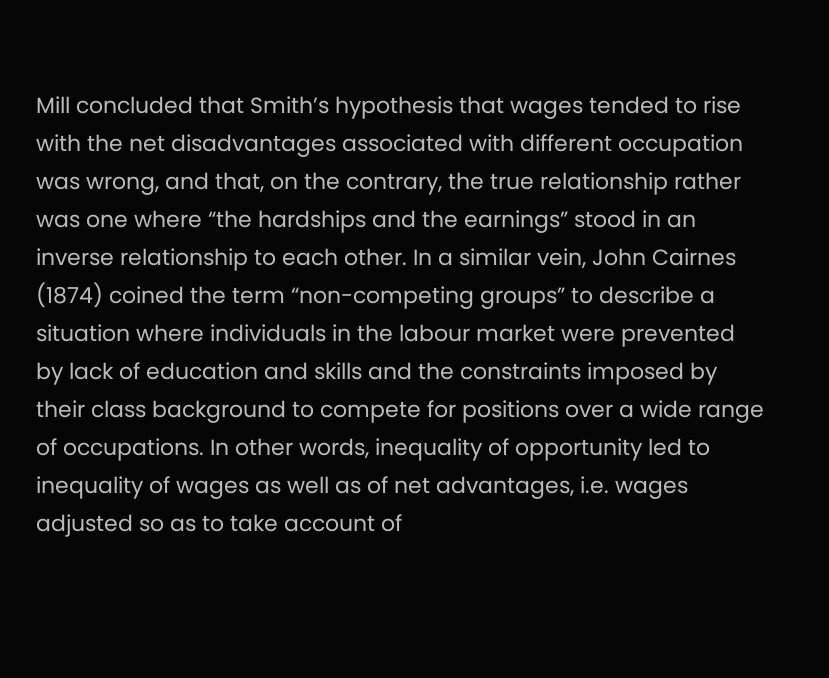Mill concluded that Smith’s hypothesis that wages tended to rise with the net disadvantages associated with different occupation was wrong, and that, on the contrary, the true relationship rather was one where “the hardships and the earnings” stood in an inverse relationship to each other. In a similar vein, John Cairnes (1874) coined the term “non-competing groups” to describe a situation where individuals in the labour market were prevented by lack of education and skills and the constraints imposed by their class background to compete for positions over a wide range of occupations. In other words, inequality of opportunity led to inequality of wages as well as of net advantages, i.e. wages adjusted so as to take account of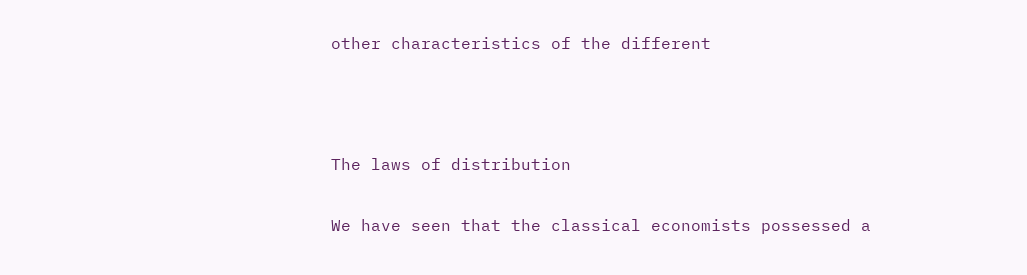other characteristics of the different



The laws of distribution

We have seen that the classical economists possessed a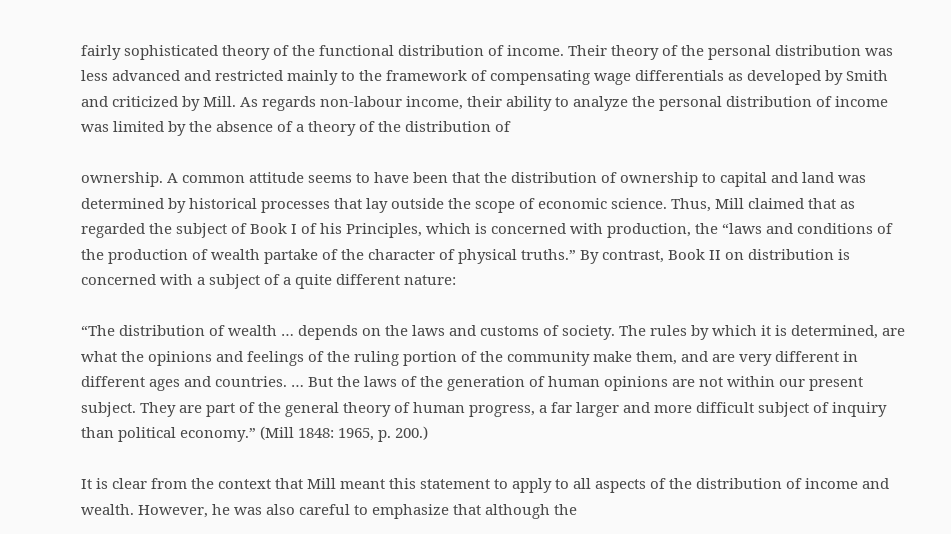fairly sophisticated theory of the functional distribution of income. Their theory of the personal distribution was less advanced and restricted mainly to the framework of compensating wage differentials as developed by Smith and criticized by Mill. As regards non-labour income, their ability to analyze the personal distribution of income was limited by the absence of a theory of the distribution of

ownership. A common attitude seems to have been that the distribution of ownership to capital and land was determined by historical processes that lay outside the scope of economic science. Thus, Mill claimed that as regarded the subject of Book I of his Principles, which is concerned with production, the “laws and conditions of the production of wealth partake of the character of physical truths.” By contrast, Book II on distribution is concerned with a subject of a quite different nature:

“The distribution of wealth … depends on the laws and customs of society. The rules by which it is determined, are what the opinions and feelings of the ruling portion of the community make them, and are very different in different ages and countries. … But the laws of the generation of human opinions are not within our present subject. They are part of the general theory of human progress, a far larger and more difficult subject of inquiry than political economy.” (Mill 1848: 1965, p. 200.)

It is clear from the context that Mill meant this statement to apply to all aspects of the distribution of income and wealth. However, he was also careful to emphasize that although the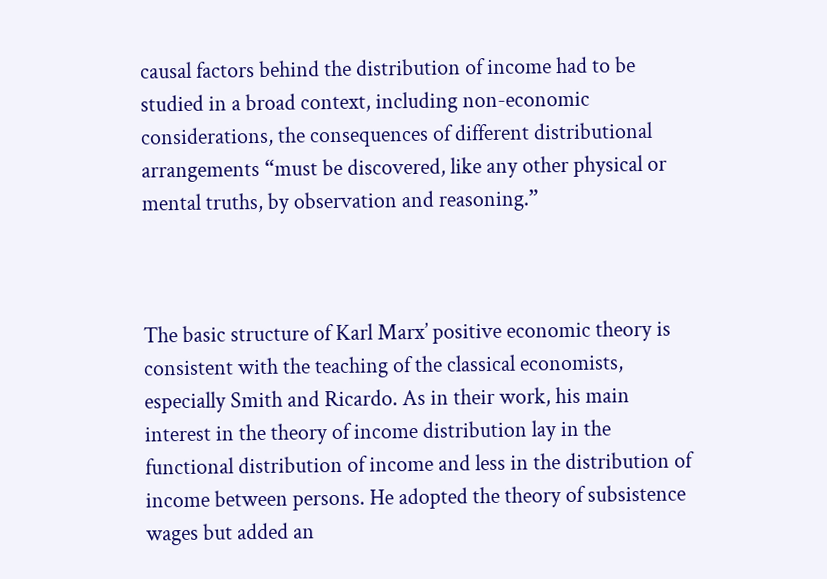causal factors behind the distribution of income had to be studied in a broad context, including non-economic considerations, the consequences of different distributional arrangements “must be discovered, like any other physical or mental truths, by observation and reasoning.”



The basic structure of Karl Marx’ positive economic theory is consistent with the teaching of the classical economists, especially Smith and Ricardo. As in their work, his main interest in the theory of income distribution lay in the functional distribution of income and less in the distribution of income between persons. He adopted the theory of subsistence wages but added an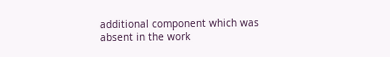additional component which was absent in the work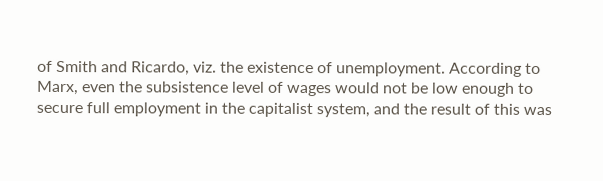of Smith and Ricardo, viz. the existence of unemployment. According to Marx, even the subsistence level of wages would not be low enough to secure full employment in the capitalist system, and the result of this was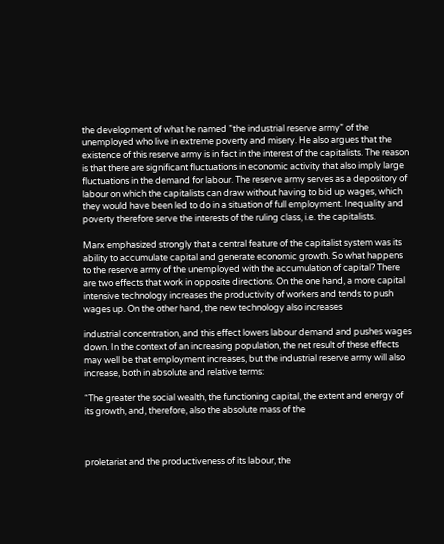the development of what he named ”the industrial reserve army” of the unemployed who live in extreme poverty and misery. He also argues that the existence of this reserve army is in fact in the interest of the capitalists. The reason is that there are significant fluctuations in economic activity that also imply large fluctuations in the demand for labour. The reserve army serves as a depository of labour on which the capitalists can draw without having to bid up wages, which they would have been led to do in a situation of full employment. Inequality and poverty therefore serve the interests of the ruling class, i.e. the capitalists.

Marx emphasized strongly that a central feature of the capitalist system was its ability to accumulate capital and generate economic growth. So what happens to the reserve army of the unemployed with the accumulation of capital? There are two effects that work in opposite directions. On the one hand, a more capital intensive technology increases the productivity of workers and tends to push wages up. On the other hand, the new technology also increases

industrial concentration, and this effect lowers labour demand and pushes wages down. In the context of an increasing population, the net result of these effects may well be that employment increases, but the industrial reserve army will also increase, both in absolute and relative terms:

“The greater the social wealth, the functioning capital, the extent and energy of its growth, and, therefore, also the absolute mass of the



proletariat and the productiveness of its labour, the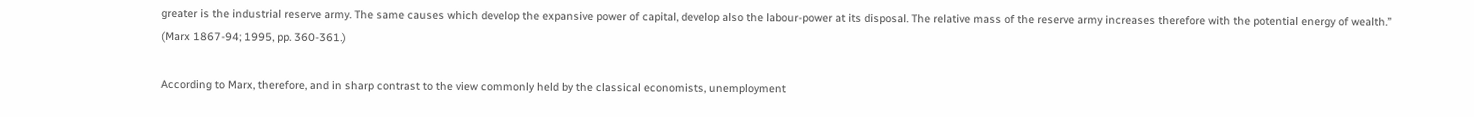greater is the industrial reserve army. The same causes which develop the expansive power of capital, develop also the labour-power at its disposal. The relative mass of the reserve army increases therefore with the potential energy of wealth.” (Marx 1867-94; 1995, pp. 360-361.)

According to Marx, therefore, and in sharp contrast to the view commonly held by the classical economists, unemployment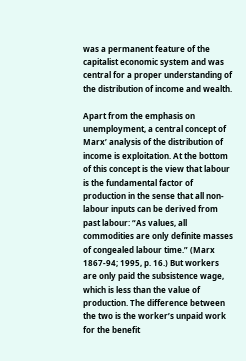was a permanent feature of the capitalist economic system and was central for a proper understanding of the distribution of income and wealth.

Apart from the emphasis on unemployment, a central concept of Marx’ analysis of the distribution of income is exploitation. At the bottom of this concept is the view that labour is the fundamental factor of production in the sense that all non-labour inputs can be derived from past labour: “As values, all commodities are only definite masses of congealed labour time.” (Marx 1867-94; 1995, p. 16.) But workers are only paid the subsistence wage, which is less than the value of production. The difference between the two is the worker’s unpaid work for the benefit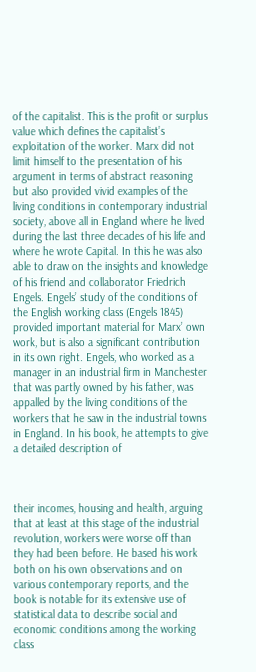of the capitalist. This is the profit or surplus value which defines the capitalist’s exploitation of the worker. Marx did not limit himself to the presentation of his argument in terms of abstract reasoning but also provided vivid examples of the living conditions in contemporary industrial society, above all in England where he lived during the last three decades of his life and where he wrote Capital. In this he was also able to draw on the insights and knowledge of his friend and collaborator Friedrich Engels. Engels’ study of the conditions of the English working class (Engels 1845) provided important material for Marx’ own work, but is also a significant contribution in its own right. Engels, who worked as a manager in an industrial firm in Manchester that was partly owned by his father, was appalled by the living conditions of the workers that he saw in the industrial towns in England. In his book, he attempts to give a detailed description of



their incomes, housing and health, arguing that at least at this stage of the industrial revolution, workers were worse off than they had been before. He based his work both on his own observations and on various contemporary reports, and the book is notable for its extensive use of statistical data to describe social and economic conditions among the working class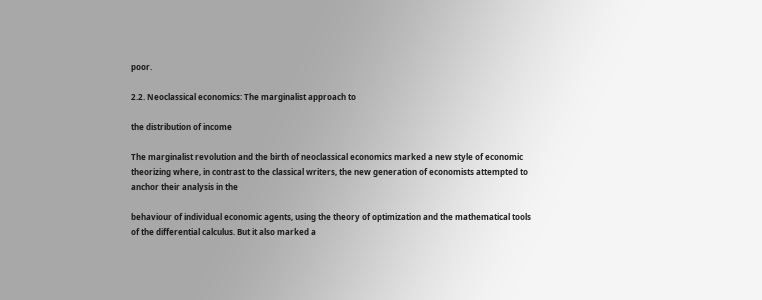poor.

2.2. Neoclassical economics: The marginalist approach to

the distribution of income

The marginalist revolution and the birth of neoclassical economics marked a new style of economic theorizing where, in contrast to the classical writers, the new generation of economists attempted to anchor their analysis in the

behaviour of individual economic agents, using the theory of optimization and the mathematical tools of the differential calculus. But it also marked a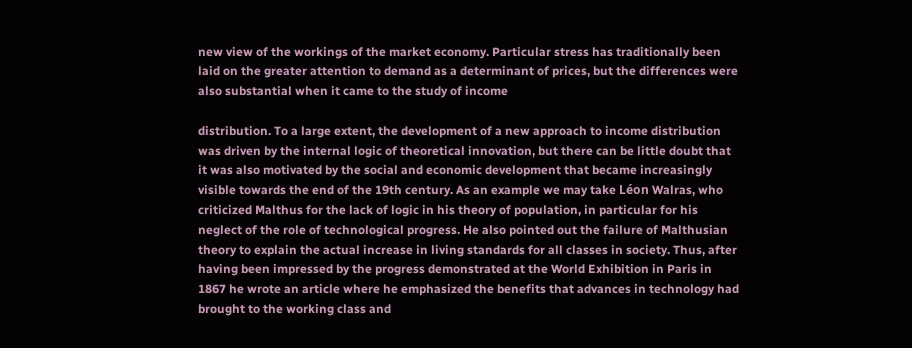new view of the workings of the market economy. Particular stress has traditionally been laid on the greater attention to demand as a determinant of prices, but the differences were also substantial when it came to the study of income

distribution. To a large extent, the development of a new approach to income distribution was driven by the internal logic of theoretical innovation, but there can be little doubt that it was also motivated by the social and economic development that became increasingly visible towards the end of the 19th century. As an example we may take Léon Walras, who criticized Malthus for the lack of logic in his theory of population, in particular for his neglect of the role of technological progress. He also pointed out the failure of Malthusian theory to explain the actual increase in living standards for all classes in society. Thus, after having been impressed by the progress demonstrated at the World Exhibition in Paris in 1867 he wrote an article where he emphasized the benefits that advances in technology had brought to the working class and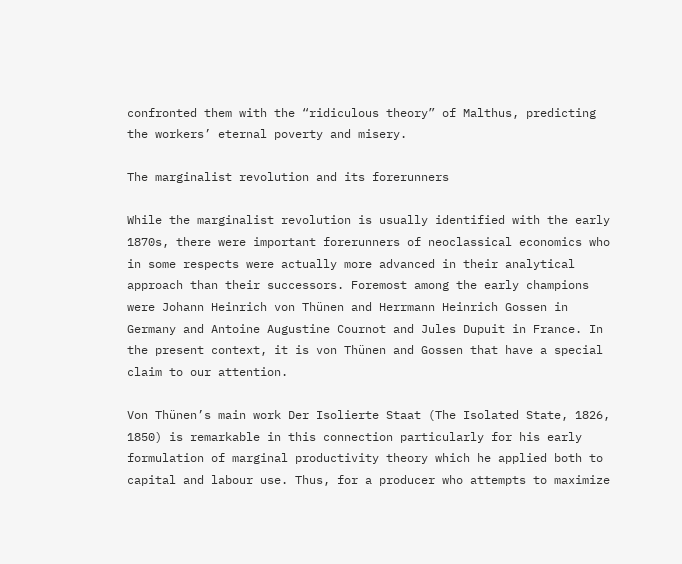confronted them with the “ridiculous theory” of Malthus, predicting the workers’ eternal poverty and misery.

The marginalist revolution and its forerunners

While the marginalist revolution is usually identified with the early 1870s, there were important forerunners of neoclassical economics who in some respects were actually more advanced in their analytical approach than their successors. Foremost among the early champions were Johann Heinrich von Thünen and Herrmann Heinrich Gossen in Germany and Antoine Augustine Cournot and Jules Dupuit in France. In the present context, it is von Thünen and Gossen that have a special claim to our attention.

Von Thünen’s main work Der Isolierte Staat (The Isolated State, 1826, 1850) is remarkable in this connection particularly for his early formulation of marginal productivity theory which he applied both to capital and labour use. Thus, for a producer who attempts to maximize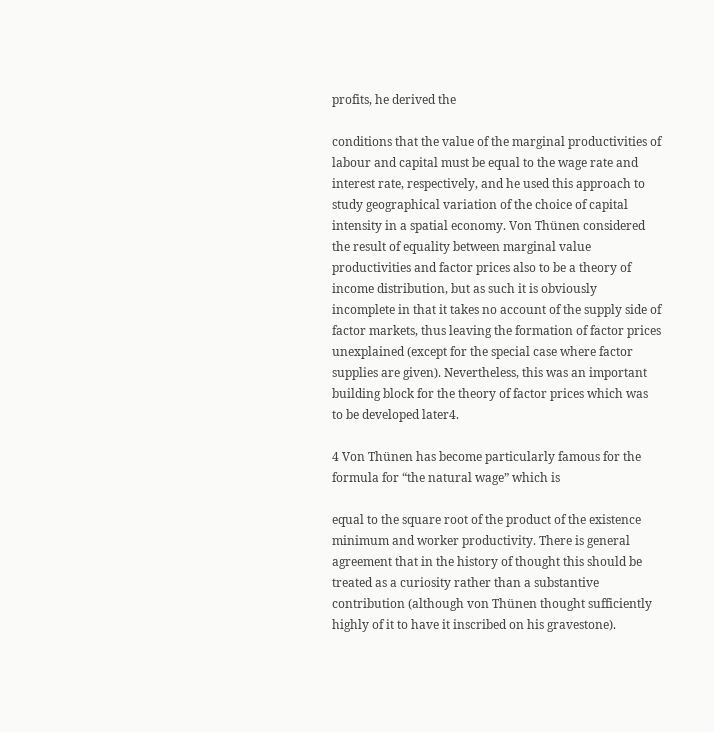profits, he derived the

conditions that the value of the marginal productivities of labour and capital must be equal to the wage rate and interest rate, respectively, and he used this approach to study geographical variation of the choice of capital intensity in a spatial economy. Von Thünen considered the result of equality between marginal value productivities and factor prices also to be a theory of income distribution, but as such it is obviously incomplete in that it takes no account of the supply side of factor markets, thus leaving the formation of factor prices unexplained (except for the special case where factor supplies are given). Nevertheless, this was an important building block for the theory of factor prices which was to be developed later4.

4 Von Thünen has become particularly famous for the formula for “the natural wage” which is

equal to the square root of the product of the existence minimum and worker productivity. There is general agreement that in the history of thought this should be treated as a curiosity rather than a substantive contribution (although von Thünen thought sufficiently highly of it to have it inscribed on his gravestone).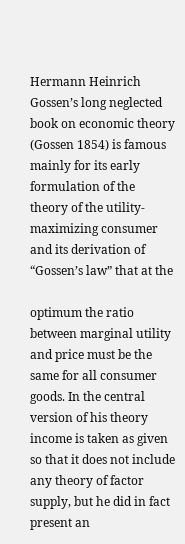Hermann Heinrich Gossen’s long neglected book on economic theory (Gossen 1854) is famous mainly for its early formulation of the theory of the utility-maximizing consumer and its derivation of “Gossen’s law” that at the

optimum the ratio between marginal utility and price must be the same for all consumer goods. In the central version of his theory income is taken as given so that it does not include any theory of factor supply, but he did in fact present an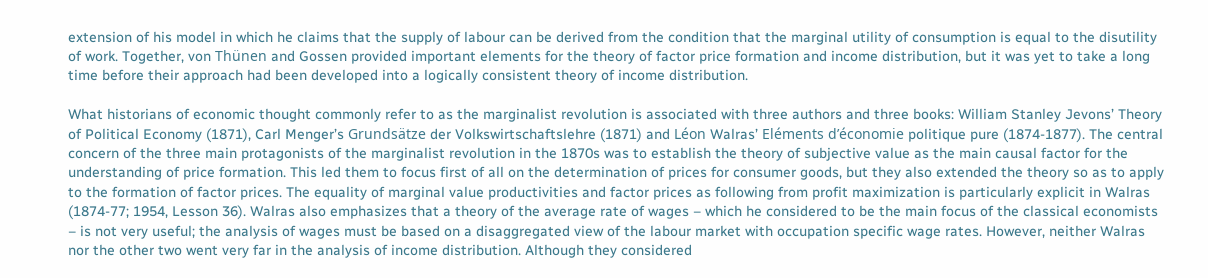extension of his model in which he claims that the supply of labour can be derived from the condition that the marginal utility of consumption is equal to the disutility of work. Together, von Thünen and Gossen provided important elements for the theory of factor price formation and income distribution, but it was yet to take a long time before their approach had been developed into a logically consistent theory of income distribution.

What historians of economic thought commonly refer to as the marginalist revolution is associated with three authors and three books: William Stanley Jevons’ Theory of Political Economy (1871), Carl Menger’s Grundsätze der Volkswirtschaftslehre (1871) and Léon Walras’ Eléments d’économie politique pure (1874-1877). The central concern of the three main protagonists of the marginalist revolution in the 1870s was to establish the theory of subjective value as the main causal factor for the understanding of price formation. This led them to focus first of all on the determination of prices for consumer goods, but they also extended the theory so as to apply to the formation of factor prices. The equality of marginal value productivities and factor prices as following from profit maximization is particularly explicit in Walras (1874-77; 1954, Lesson 36). Walras also emphasizes that a theory of the average rate of wages – which he considered to be the main focus of the classical economists – is not very useful; the analysis of wages must be based on a disaggregated view of the labour market with occupation specific wage rates. However, neither Walras nor the other two went very far in the analysis of income distribution. Although they considered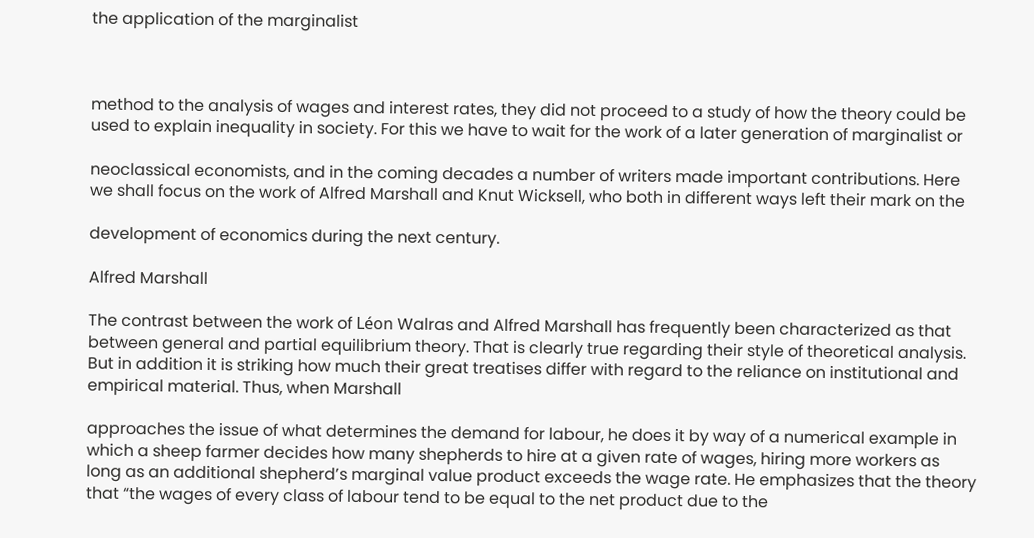the application of the marginalist



method to the analysis of wages and interest rates, they did not proceed to a study of how the theory could be used to explain inequality in society. For this we have to wait for the work of a later generation of marginalist or

neoclassical economists, and in the coming decades a number of writers made important contributions. Here we shall focus on the work of Alfred Marshall and Knut Wicksell, who both in different ways left their mark on the

development of economics during the next century.

Alfred Marshall

The contrast between the work of Léon Walras and Alfred Marshall has frequently been characterized as that between general and partial equilibrium theory. That is clearly true regarding their style of theoretical analysis. But in addition it is striking how much their great treatises differ with regard to the reliance on institutional and empirical material. Thus, when Marshall

approaches the issue of what determines the demand for labour, he does it by way of a numerical example in which a sheep farmer decides how many shepherds to hire at a given rate of wages, hiring more workers as long as an additional shepherd’s marginal value product exceeds the wage rate. He emphasizes that the theory that “the wages of every class of labour tend to be equal to the net product due to the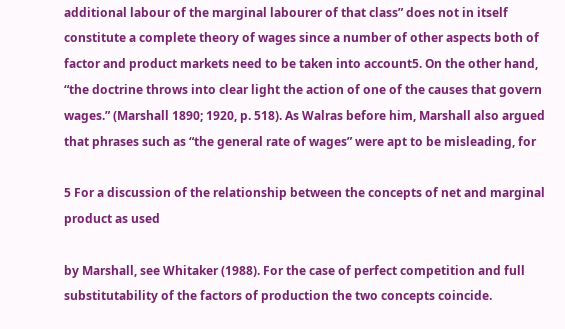additional labour of the marginal labourer of that class” does not in itself constitute a complete theory of wages since a number of other aspects both of factor and product markets need to be taken into account5. On the other hand, “the doctrine throws into clear light the action of one of the causes that govern wages.” (Marshall 1890; 1920, p. 518). As Walras before him, Marshall also argued that phrases such as “the general rate of wages” were apt to be misleading, for

5 For a discussion of the relationship between the concepts of net and marginal product as used

by Marshall, see Whitaker (1988). For the case of perfect competition and full substitutability of the factors of production the two concepts coincide.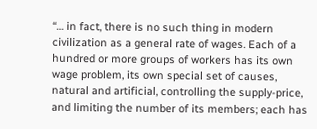“… in fact, there is no such thing in modern civilization as a general rate of wages. Each of a hundred or more groups of workers has its own wage problem, its own special set of causes, natural and artificial, controlling the supply-price, and limiting the number of its members; each has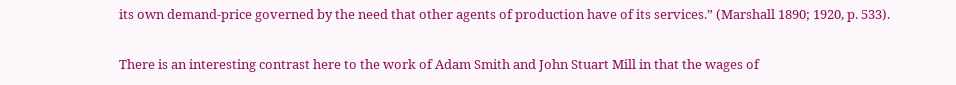its own demand-price governed by the need that other agents of production have of its services.” (Marshall 1890; 1920, p. 533).

There is an interesting contrast here to the work of Adam Smith and John Stuart Mill in that the wages of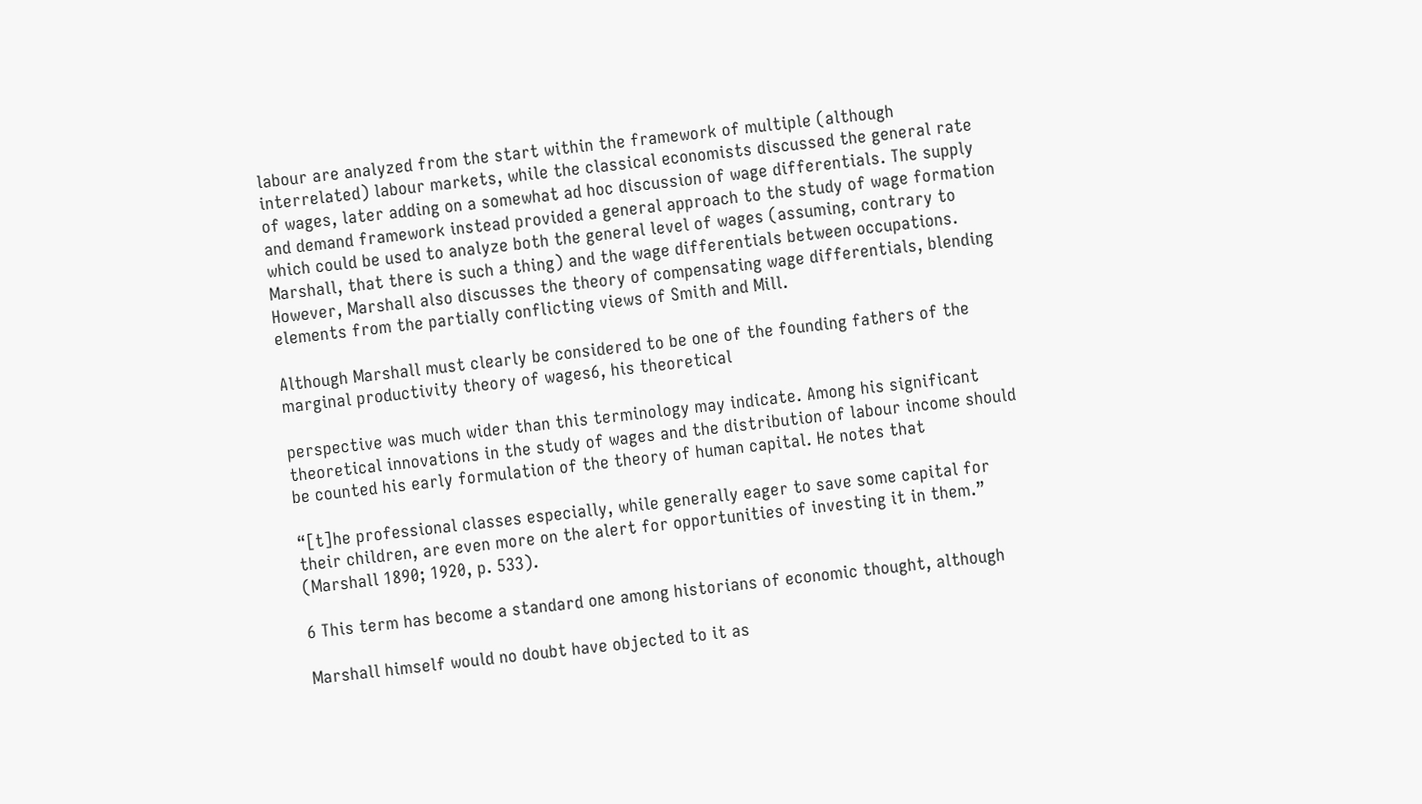labour are analyzed from the start within the framework of multiple (although interrelated) labour markets, while the classical economists discussed the general rate of wages, later adding on a somewhat ad hoc discussion of wage differentials. The supply and demand framework instead provided a general approach to the study of wage formation which could be used to analyze both the general level of wages (assuming, contrary to Marshall, that there is such a thing) and the wage differentials between occupations. However, Marshall also discusses the theory of compensating wage differentials, blending elements from the partially conflicting views of Smith and Mill.

Although Marshall must clearly be considered to be one of the founding fathers of the marginal productivity theory of wages6, his theoretical

perspective was much wider than this terminology may indicate. Among his significant theoretical innovations in the study of wages and the distribution of labour income should be counted his early formulation of the theory of human capital. He notes that

“[t]he professional classes especially, while generally eager to save some capital for their children, are even more on the alert for opportunities of investing it in them.” (Marshall 1890; 1920, p. 533).

6 This term has become a standard one among historians of economic thought, although

Marshall himself would no doubt have objected to it as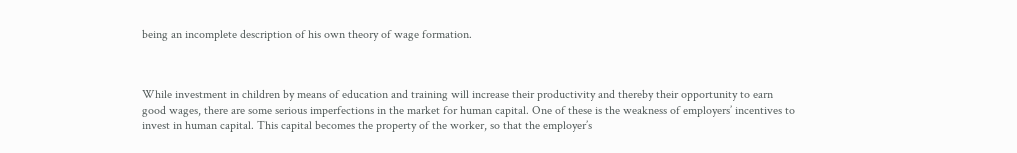being an incomplete description of his own theory of wage formation.



While investment in children by means of education and training will increase their productivity and thereby their opportunity to earn good wages, there are some serious imperfections in the market for human capital. One of these is the weakness of employers’ incentives to invest in human capital. This capital becomes the property of the worker, so that the employer’s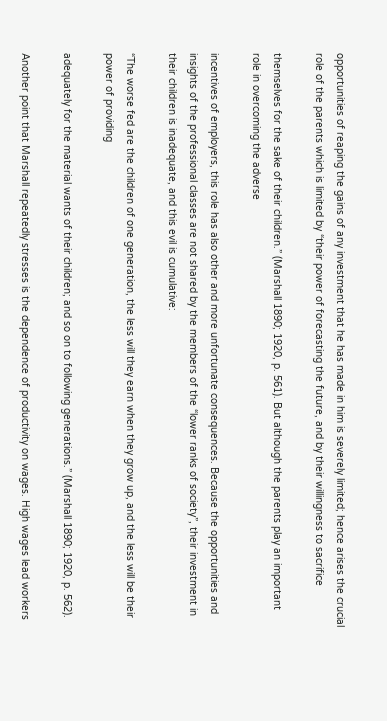opportunities of reaping the gains of any investment that he has made in him is severely limited; hence arises the crucial role of the parents which is limited by “their power of forecasting the future, and by their willingness to sacrifice

themselves for the sake of their children.” (Marshall 1890; 1920, p. 561). But although the parents play an important role in overcoming the adverse

incentives of employers, this role has also other and more unfortunate consequences. Because the opportunities and insights of the professional classes are not shared by the members of the “lower ranks of society”, their investment in their children is inadequate, and this evil is cumulative:

“The worse fed are the children of one generation, the less will they earn when they grow up, and the less will be their power of providing

adequately for the material wants of their children; and so on to following generations.” (Marshall 1890; 1920, p. 562).

Another point that Marshall repeatedly stresses is the dependence of productivity on wages. High wages lead workers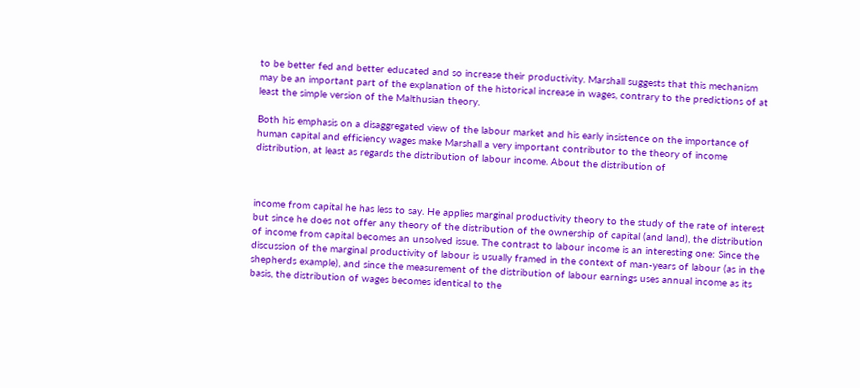to be better fed and better educated and so increase their productivity. Marshall suggests that this mechanism may be an important part of the explanation of the historical increase in wages, contrary to the predictions of at least the simple version of the Malthusian theory.

Both his emphasis on a disaggregated view of the labour market and his early insistence on the importance of human capital and efficiency wages make Marshall a very important contributor to the theory of income distribution, at least as regards the distribution of labour income. About the distribution of



income from capital he has less to say. He applies marginal productivity theory to the study of the rate of interest but since he does not offer any theory of the distribution of the ownership of capital (and land), the distribution of income from capital becomes an unsolved issue. The contrast to labour income is an interesting one: Since the discussion of the marginal productivity of labour is usually framed in the context of man-years of labour (as in the shepherds example), and since the measurement of the distribution of labour earnings uses annual income as its basis, the distribution of wages becomes identical to the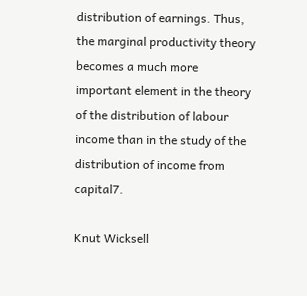distribution of earnings. Thus, the marginal productivity theory becomes a much more important element in the theory of the distribution of labour income than in the study of the distribution of income from capital7.

Knut Wicksell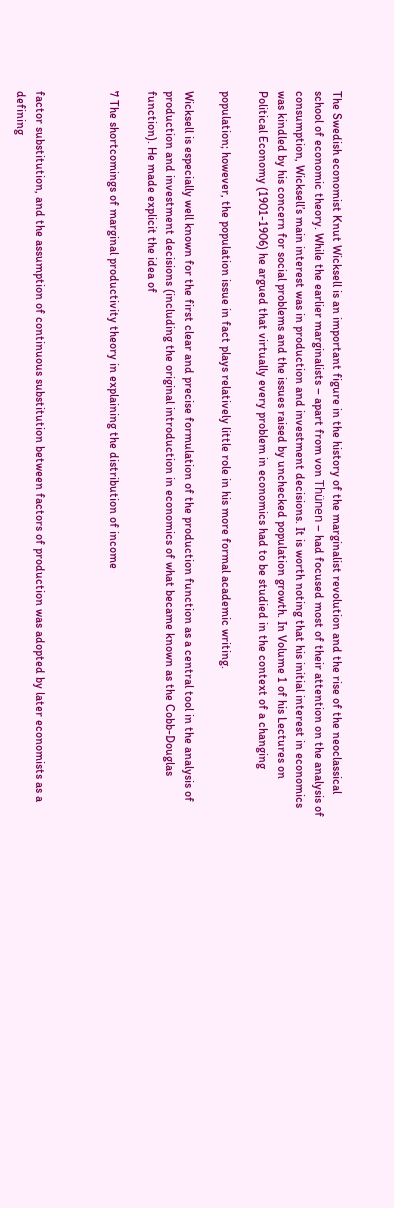The Swedish economist Knut Wicksell is an important figure in the history of the marginalist revolution and the rise of the neoclassical school of economic theory. While the earlier marginalists – apart from von Thünen – had focused most of their attention on the analysis of consumption, Wicksell’s main interest was in production and investment decisions. It is worth noting that his initial interest in economics was kindled by his concern for social problems and the issues raised by unchecked population growth. In Volume 1 of his Lectures on Political Economy (1901-1906) he argued that virtually every problem in economics had to be studied in the context of a changing

population; however, the population issue in fact plays relatively little role in his more formal academic writing.

Wicksell is especially well known for the first clear and precise formulation of the production function as a central tool in the analysis of production and investment decisions (including the original introduction in economics of what became known as the Cobb-Douglas function). He made explicit the idea of

7 The shortcomings of marginal productivity theory in explaining the distribution of income



factor substitution, and the assumption of continuous substitution between factors of production was adopted by later economists as a defining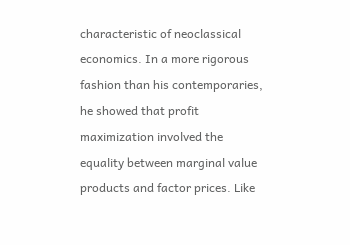characteristic of neoclassical economics. In a more rigorous fashion than his contemporaries, he showed that profit maximization involved the equality between marginal value products and factor prices. Like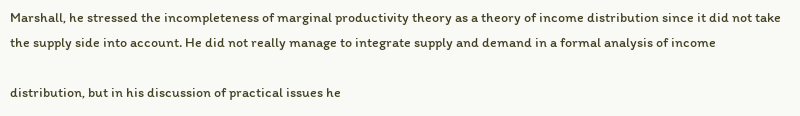Marshall, he stressed the incompleteness of marginal productivity theory as a theory of income distribution since it did not take the supply side into account. He did not really manage to integrate supply and demand in a formal analysis of income

distribution, but in his discussion of practical issues he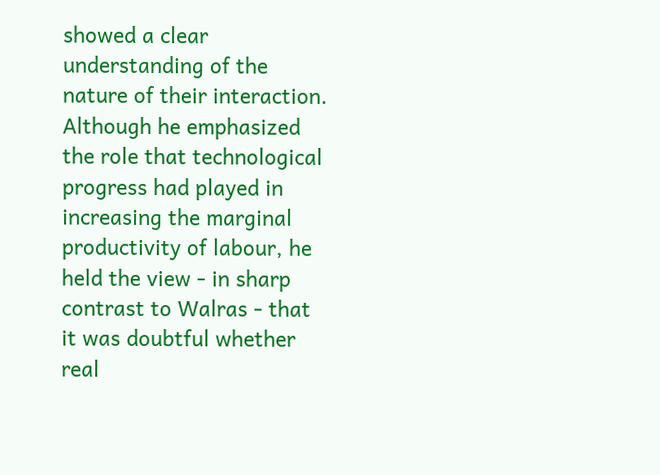showed a clear understanding of the nature of their interaction. Although he emphasized the role that technological progress had played in increasing the marginal productivity of labour, he held the view - in sharp contrast to Walras - that it was doubtful whether real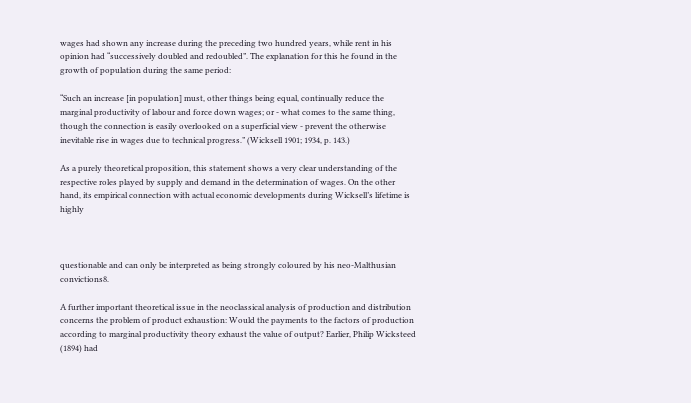wages had shown any increase during the preceding two hundred years, while rent in his opinion had “successively doubled and redoubled”. The explanation for this he found in the growth of population during the same period:

“Such an increase [in population] must, other things being equal, continually reduce the marginal productivity of labour and force down wages; or - what comes to the same thing, though the connection is easily overlooked on a superficial view - prevent the otherwise inevitable rise in wages due to technical progress.” (Wicksell 1901; 1934, p. 143.)

As a purely theoretical proposition, this statement shows a very clear understanding of the respective roles played by supply and demand in the determination of wages. On the other hand, its empirical connection with actual economic developments during Wicksell’s lifetime is highly



questionable and can only be interpreted as being strongly coloured by his neo-Malthusian convictions8.

A further important theoretical issue in the neoclassical analysis of production and distribution concerns the problem of product exhaustion: Would the payments to the factors of production according to marginal productivity theory exhaust the value of output? Earlier, Philip Wicksteed (1894) had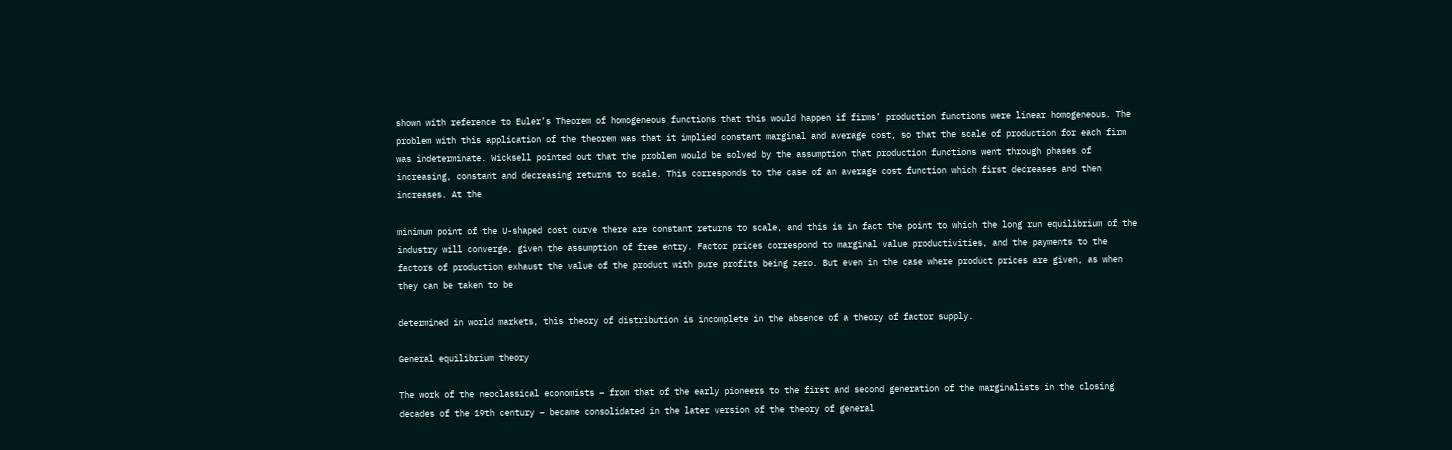shown with reference to Euler’s Theorem of homogeneous functions that this would happen if firms’ production functions were linear homogeneous. The problem with this application of the theorem was that it implied constant marginal and average cost, so that the scale of production for each firm was indeterminate. Wicksell pointed out that the problem would be solved by the assumption that production functions went through phases of increasing, constant and decreasing returns to scale. This corresponds to the case of an average cost function which first decreases and then increases. At the

minimum point of the U-shaped cost curve there are constant returns to scale, and this is in fact the point to which the long run equilibrium of the industry will converge, given the assumption of free entry. Factor prices correspond to marginal value productivities, and the payments to the factors of production exhaust the value of the product with pure profits being zero. But even in the case where product prices are given, as when they can be taken to be

determined in world markets, this theory of distribution is incomplete in the absence of a theory of factor supply.

General equilibrium theory

The work of the neoclassical economists – from that of the early pioneers to the first and second generation of the marginalists in the closing decades of the 19th century – became consolidated in the later version of the theory of general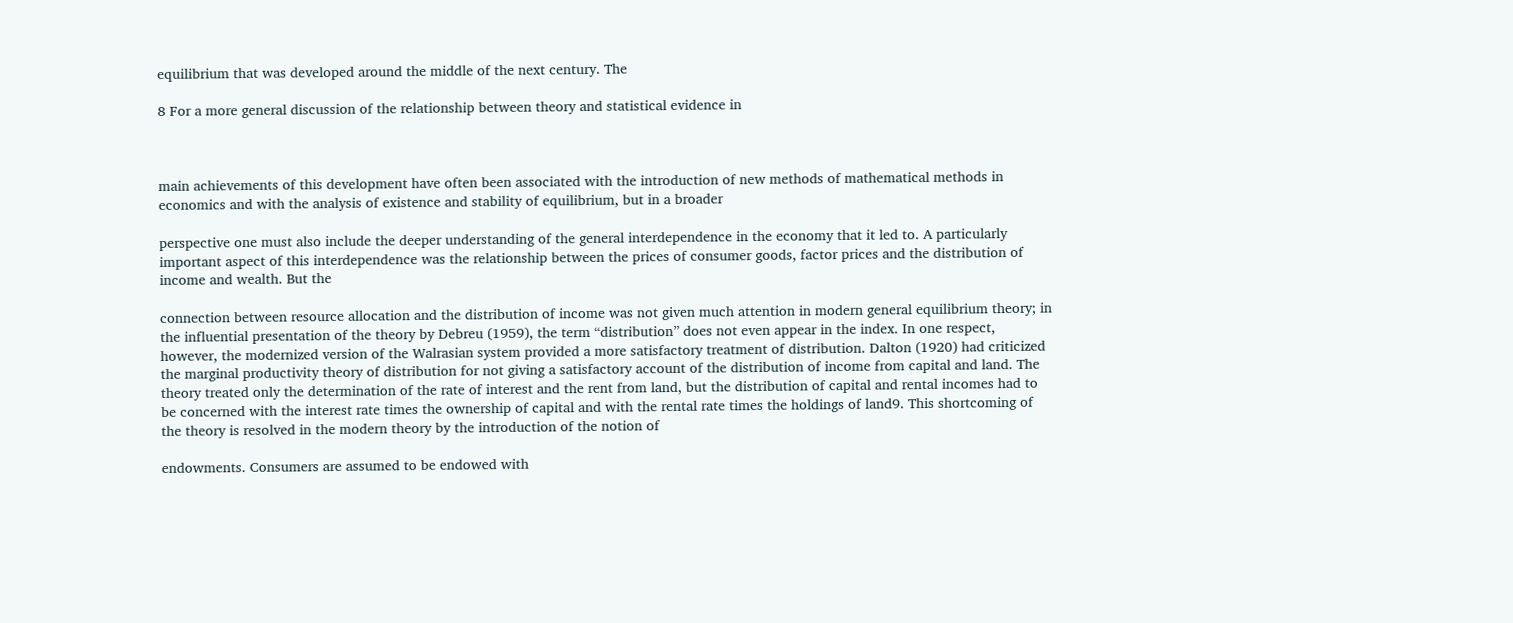equilibrium that was developed around the middle of the next century. The

8 For a more general discussion of the relationship between theory and statistical evidence in



main achievements of this development have often been associated with the introduction of new methods of mathematical methods in economics and with the analysis of existence and stability of equilibrium, but in a broader

perspective one must also include the deeper understanding of the general interdependence in the economy that it led to. A particularly important aspect of this interdependence was the relationship between the prices of consumer goods, factor prices and the distribution of income and wealth. But the

connection between resource allocation and the distribution of income was not given much attention in modern general equilibrium theory; in the influential presentation of the theory by Debreu (1959), the term “distribution” does not even appear in the index. In one respect, however, the modernized version of the Walrasian system provided a more satisfactory treatment of distribution. Dalton (1920) had criticized the marginal productivity theory of distribution for not giving a satisfactory account of the distribution of income from capital and land. The theory treated only the determination of the rate of interest and the rent from land, but the distribution of capital and rental incomes had to be concerned with the interest rate times the ownership of capital and with the rental rate times the holdings of land9. This shortcoming of the theory is resolved in the modern theory by the introduction of the notion of

endowments. Consumers are assumed to be endowed with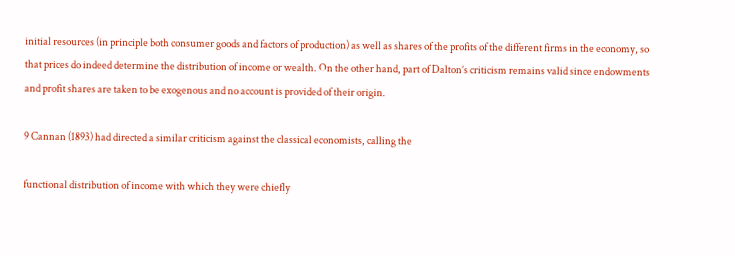initial resources (in principle both consumer goods and factors of production) as well as shares of the profits of the different firms in the economy, so that prices do indeed determine the distribution of income or wealth. On the other hand, part of Dalton’s criticism remains valid since endowments and profit shares are taken to be exogenous and no account is provided of their origin.

9 Cannan (1893) had directed a similar criticism against the classical economists, calling the

functional distribution of income with which they were chiefly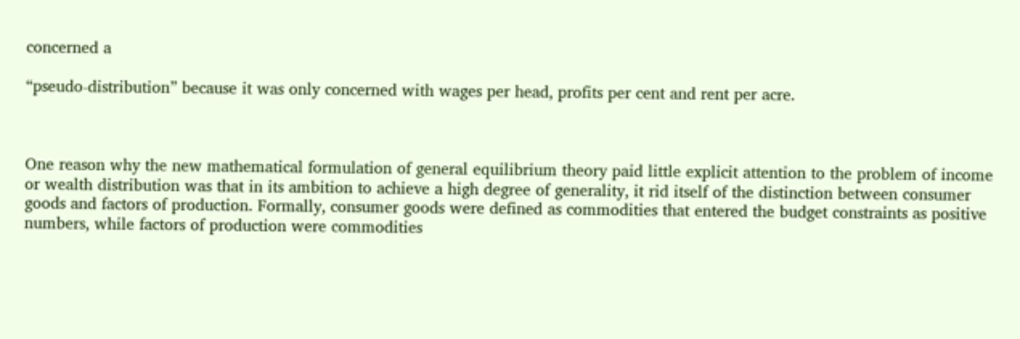concerned a

“pseudo-distribution” because it was only concerned with wages per head, profits per cent and rent per acre.



One reason why the new mathematical formulation of general equilibrium theory paid little explicit attention to the problem of income or wealth distribution was that in its ambition to achieve a high degree of generality, it rid itself of the distinction between consumer goods and factors of production. Formally, consumer goods were defined as commodities that entered the budget constraints as positive numbers, while factors of production were commodities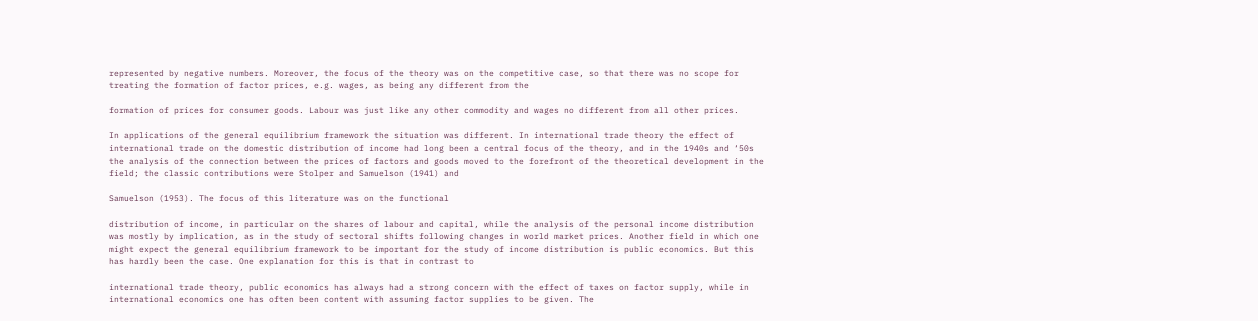represented by negative numbers. Moreover, the focus of the theory was on the competitive case, so that there was no scope for treating the formation of factor prices, e.g. wages, as being any different from the

formation of prices for consumer goods. Labour was just like any other commodity and wages no different from all other prices.

In applications of the general equilibrium framework the situation was different. In international trade theory the effect of international trade on the domestic distribution of income had long been a central focus of the theory, and in the 1940s and ‘50s the analysis of the connection between the prices of factors and goods moved to the forefront of the theoretical development in the field; the classic contributions were Stolper and Samuelson (1941) and

Samuelson (1953). The focus of this literature was on the functional

distribution of income, in particular on the shares of labour and capital, while the analysis of the personal income distribution was mostly by implication, as in the study of sectoral shifts following changes in world market prices. Another field in which one might expect the general equilibrium framework to be important for the study of income distribution is public economics. But this has hardly been the case. One explanation for this is that in contrast to

international trade theory, public economics has always had a strong concern with the effect of taxes on factor supply, while in international economics one has often been content with assuming factor supplies to be given. The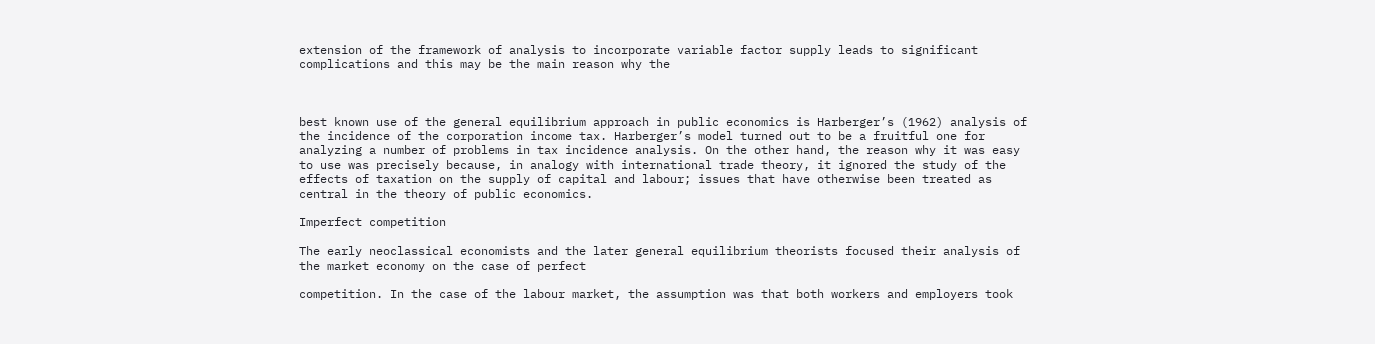extension of the framework of analysis to incorporate variable factor supply leads to significant complications and this may be the main reason why the



best known use of the general equilibrium approach in public economics is Harberger’s (1962) analysis of the incidence of the corporation income tax. Harberger’s model turned out to be a fruitful one for analyzing a number of problems in tax incidence analysis. On the other hand, the reason why it was easy to use was precisely because, in analogy with international trade theory, it ignored the study of the effects of taxation on the supply of capital and labour; issues that have otherwise been treated as central in the theory of public economics.

Imperfect competition

The early neoclassical economists and the later general equilibrium theorists focused their analysis of the market economy on the case of perfect

competition. In the case of the labour market, the assumption was that both workers and employers took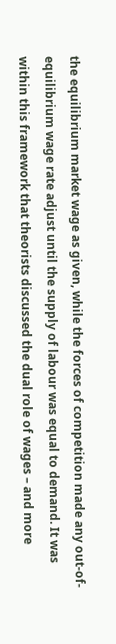the equilibrium market wage as given, while the forces of competition made any out-of-equilibrium wage rate adjust until the supply of labour was equal to demand. It was within this framework that theorists discussed the dual role of wages – and more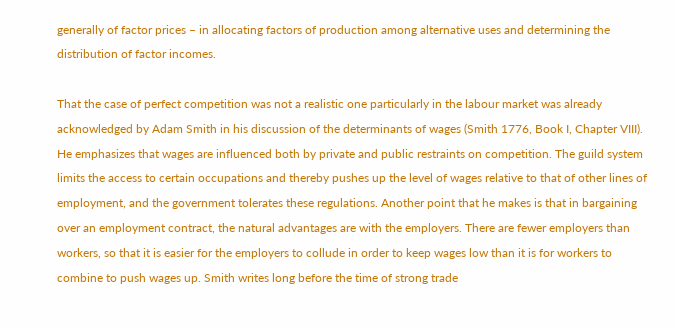generally of factor prices – in allocating factors of production among alternative uses and determining the distribution of factor incomes.

That the case of perfect competition was not a realistic one particularly in the labour market was already acknowledged by Adam Smith in his discussion of the determinants of wages (Smith 1776, Book I, Chapter VIII). He emphasizes that wages are influenced both by private and public restraints on competition. The guild system limits the access to certain occupations and thereby pushes up the level of wages relative to that of other lines of employment, and the government tolerates these regulations. Another point that he makes is that in bargaining over an employment contract, the natural advantages are with the employers. There are fewer employers than workers, so that it is easier for the employers to collude in order to keep wages low than it is for workers to combine to push wages up. Smith writes long before the time of strong trade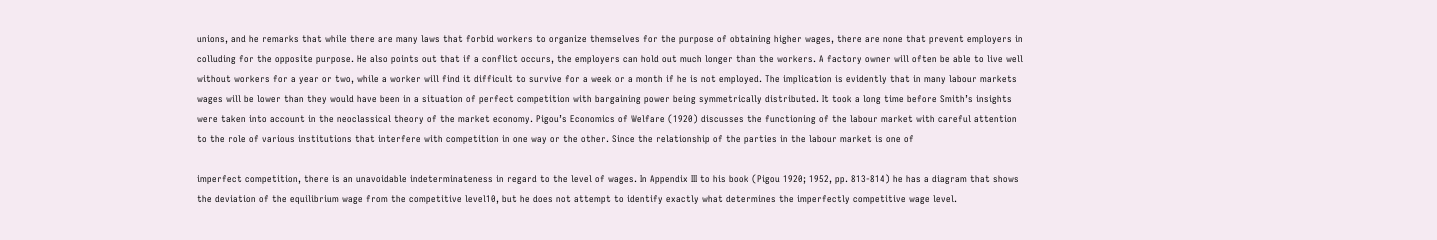unions, and he remarks that while there are many laws that forbid workers to organize themselves for the purpose of obtaining higher wages, there are none that prevent employers in colluding for the opposite purpose. He also points out that if a conflict occurs, the employers can hold out much longer than the workers. A factory owner will often be able to live well without workers for a year or two, while a worker will find it difficult to survive for a week or a month if he is not employed. The implication is evidently that in many labour markets wages will be lower than they would have been in a situation of perfect competition with bargaining power being symmetrically distributed. It took a long time before Smith’s insights were taken into account in the neoclassical theory of the market economy. Pigou’s Economics of Welfare (1920) discusses the functioning of the labour market with careful attention to the role of various institutions that interfere with competition in one way or the other. Since the relationship of the parties in the labour market is one of

imperfect competition, there is an unavoidable indeterminateness in regard to the level of wages. In Appendix III to his book (Pigou 1920; 1952, pp. 813-814) he has a diagram that shows the deviation of the equilibrium wage from the competitive level10, but he does not attempt to identify exactly what determines the imperfectly competitive wage level.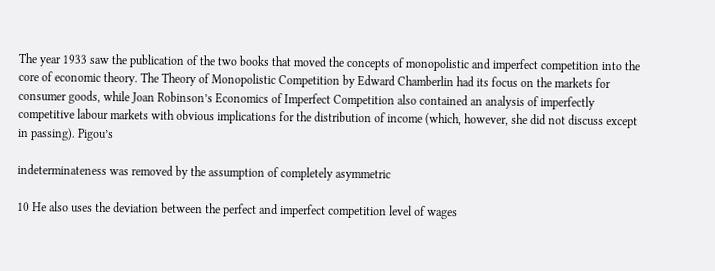The year 1933 saw the publication of the two books that moved the concepts of monopolistic and imperfect competition into the core of economic theory. The Theory of Monopolistic Competition by Edward Chamberlin had its focus on the markets for consumer goods, while Joan Robinson’s Economics of Imperfect Competition also contained an analysis of imperfectly competitive labour markets with obvious implications for the distribution of income (which, however, she did not discuss except in passing). Pigou’s

indeterminateness was removed by the assumption of completely asymmetric

10 He also uses the deviation between the perfect and imperfect competition level of wages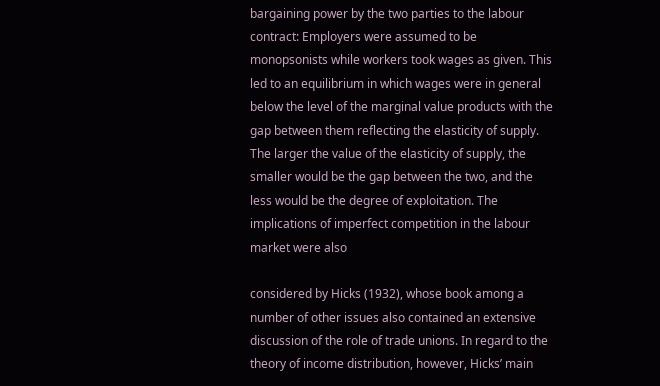bargaining power by the two parties to the labour contract: Employers were assumed to be monopsonists while workers took wages as given. This led to an equilibrium in which wages were in general below the level of the marginal value products with the gap between them reflecting the elasticity of supply. The larger the value of the elasticity of supply, the smaller would be the gap between the two, and the less would be the degree of exploitation. The implications of imperfect competition in the labour market were also

considered by Hicks (1932), whose book among a number of other issues also contained an extensive discussion of the role of trade unions. In regard to the theory of income distribution, however, Hicks’ main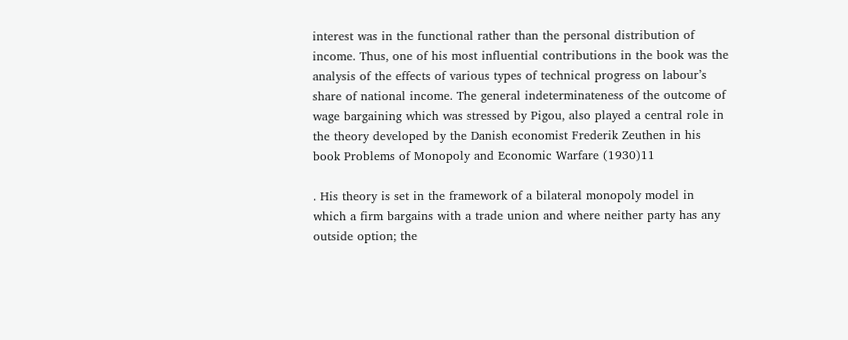interest was in the functional rather than the personal distribution of income. Thus, one of his most influential contributions in the book was the analysis of the effects of various types of technical progress on labour’s share of national income. The general indeterminateness of the outcome of wage bargaining which was stressed by Pigou, also played a central role in the theory developed by the Danish economist Frederik Zeuthen in his book Problems of Monopoly and Economic Warfare (1930)11

. His theory is set in the framework of a bilateral monopoly model in which a firm bargains with a trade union and where neither party has any outside option; the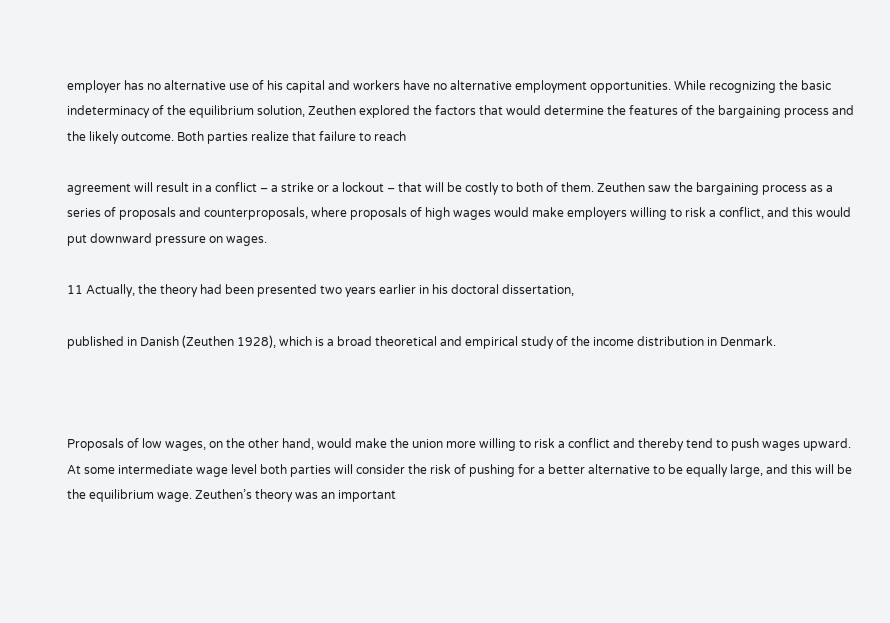employer has no alternative use of his capital and workers have no alternative employment opportunities. While recognizing the basic indeterminacy of the equilibrium solution, Zeuthen explored the factors that would determine the features of the bargaining process and the likely outcome. Both parties realize that failure to reach

agreement will result in a conflict – a strike or a lockout – that will be costly to both of them. Zeuthen saw the bargaining process as a series of proposals and counterproposals, where proposals of high wages would make employers willing to risk a conflict, and this would put downward pressure on wages.

11 Actually, the theory had been presented two years earlier in his doctoral dissertation,

published in Danish (Zeuthen 1928), which is a broad theoretical and empirical study of the income distribution in Denmark.



Proposals of low wages, on the other hand, would make the union more willing to risk a conflict and thereby tend to push wages upward. At some intermediate wage level both parties will consider the risk of pushing for a better alternative to be equally large, and this will be the equilibrium wage. Zeuthen’s theory was an important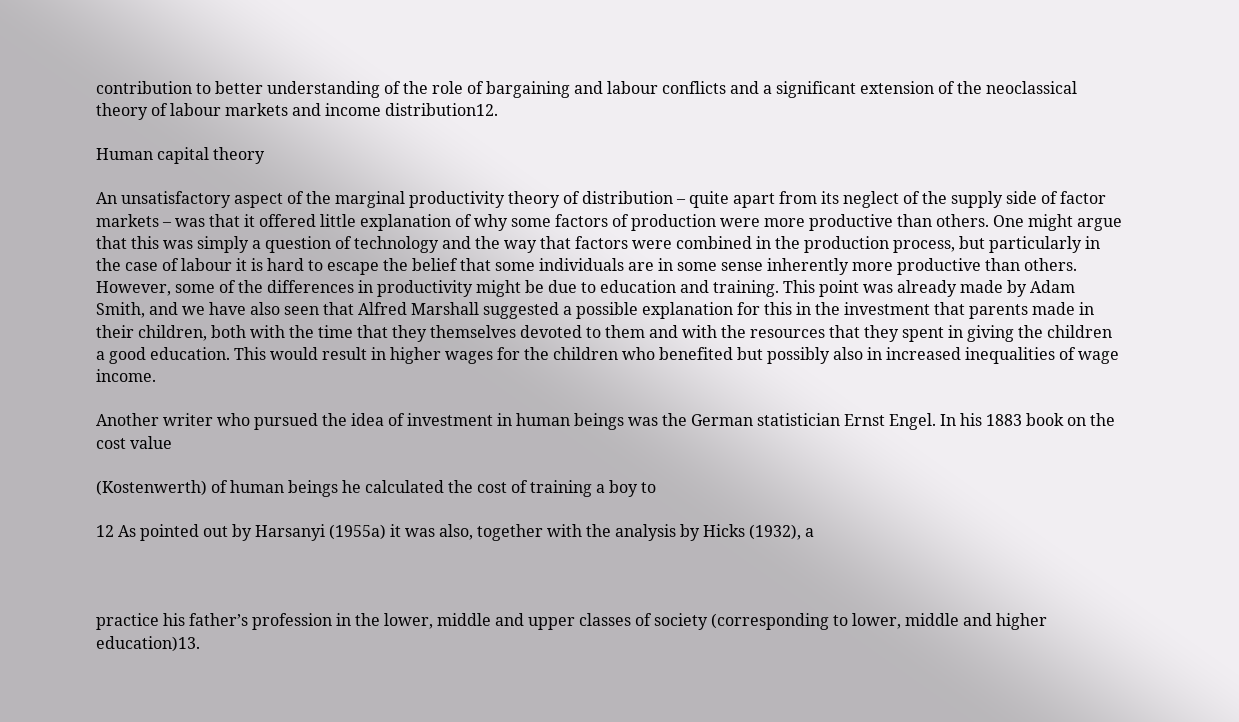contribution to better understanding of the role of bargaining and labour conflicts and a significant extension of the neoclassical theory of labour markets and income distribution12.

Human capital theory

An unsatisfactory aspect of the marginal productivity theory of distribution – quite apart from its neglect of the supply side of factor markets – was that it offered little explanation of why some factors of production were more productive than others. One might argue that this was simply a question of technology and the way that factors were combined in the production process, but particularly in the case of labour it is hard to escape the belief that some individuals are in some sense inherently more productive than others. However, some of the differences in productivity might be due to education and training. This point was already made by Adam Smith, and we have also seen that Alfred Marshall suggested a possible explanation for this in the investment that parents made in their children, both with the time that they themselves devoted to them and with the resources that they spent in giving the children a good education. This would result in higher wages for the children who benefited but possibly also in increased inequalities of wage income.

Another writer who pursued the idea of investment in human beings was the German statistician Ernst Engel. In his 1883 book on the cost value

(Kostenwerth) of human beings he calculated the cost of training a boy to

12 As pointed out by Harsanyi (1955a) it was also, together with the analysis by Hicks (1932), a



practice his father’s profession in the lower, middle and upper classes of society (corresponding to lower, middle and higher education)13.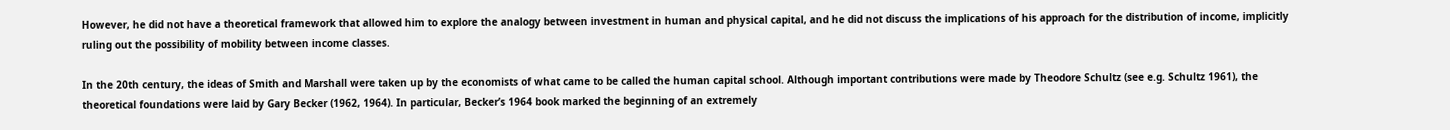However, he did not have a theoretical framework that allowed him to explore the analogy between investment in human and physical capital, and he did not discuss the implications of his approach for the distribution of income, implicitly ruling out the possibility of mobility between income classes.

In the 20th century, the ideas of Smith and Marshall were taken up by the economists of what came to be called the human capital school. Although important contributions were made by Theodore Schultz (see e.g. Schultz 1961), the theoretical foundations were laid by Gary Becker (1962, 1964). In particular, Becker’s 1964 book marked the beginning of an extremely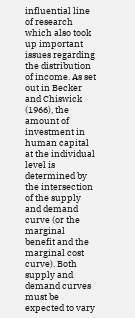influential line of research which also took up important issues regarding the distribution of income. As set out in Becker and Chiswick (1966), the amount of investment in human capital at the individual level is determined by the intersection of the supply and demand curve (or the marginal benefit and the marginal cost curve). Both supply and demand curves must be expected to vary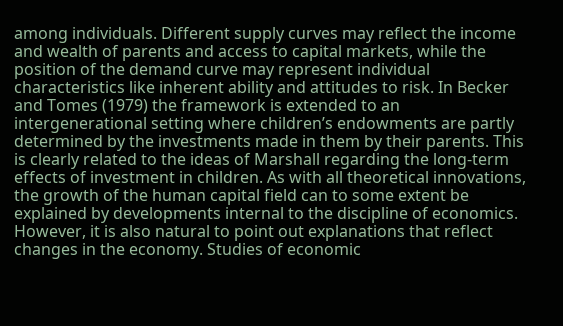among individuals. Different supply curves may reflect the income and wealth of parents and access to capital markets, while the position of the demand curve may represent individual characteristics like inherent ability and attitudes to risk. In Becker and Tomes (1979) the framework is extended to an intergenerational setting where children’s endowments are partly determined by the investments made in them by their parents. This is clearly related to the ideas of Marshall regarding the long-term effects of investment in children. As with all theoretical innovations, the growth of the human capital field can to some extent be explained by developments internal to the discipline of economics. However, it is also natural to point out explanations that reflect changes in the economy. Studies of economic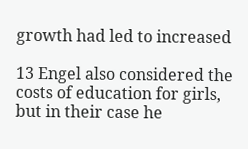growth had led to increased

13 Engel also considered the costs of education for girls, but in their case he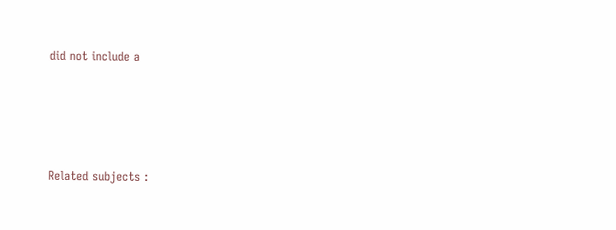did not include a





Related subjects :